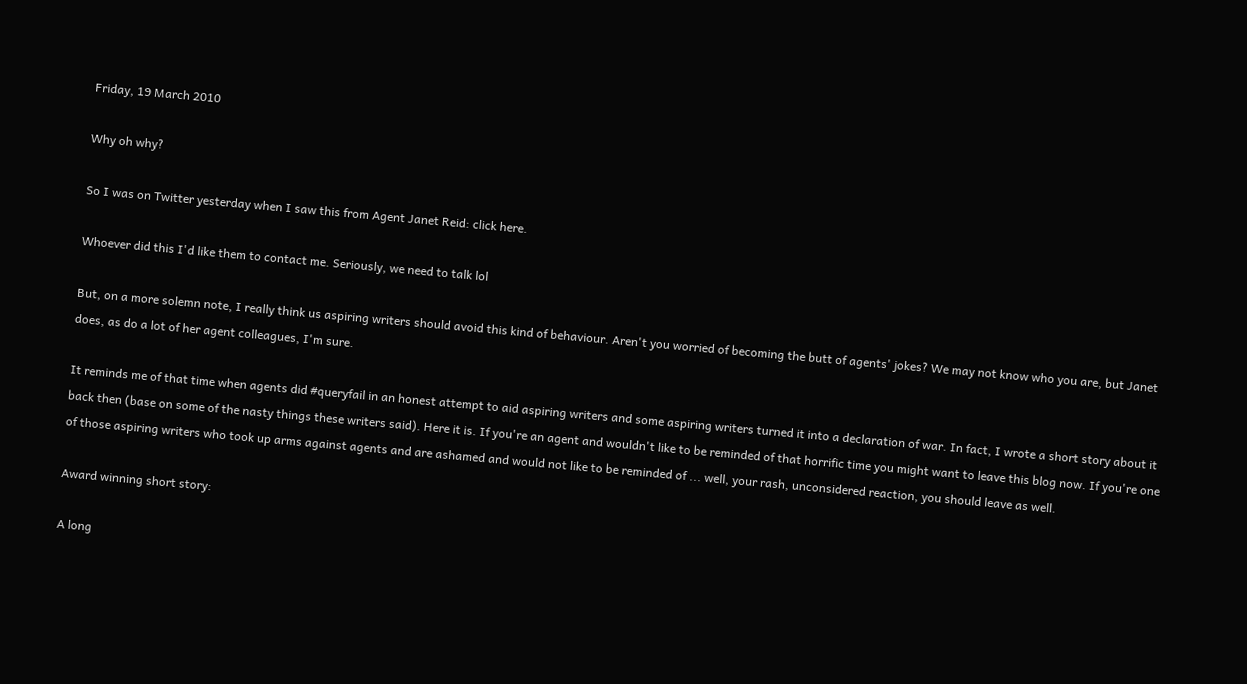Friday, 19 March 2010

Why oh why?

So I was on Twitter yesterday when I saw this from Agent Janet Reid: click here.

Whoever did this I'd like them to contact me. Seriously, we need to talk lol

But, on a more solemn note, I really think us aspiring writers should avoid this kind of behaviour. Aren't you worried of becoming the butt of agents' jokes? We may not know who you are, but Janet does, as do a lot of her agent colleagues, I'm sure.

It reminds me of that time when agents did #queryfail in an honest attempt to aid aspiring writers and some aspiring writers turned it into a declaration of war. In fact, I wrote a short story about it back then (base on some of the nasty things these writers said). Here it is. If you're an agent and wouldn't like to be reminded of that horrific time you might want to leave this blog now. If you're one of those aspiring writers who took up arms against agents and are ashamed and would not like to be reminded of ... well, your rash, unconsidered reaction, you should leave as well.

Award winning short story:

A long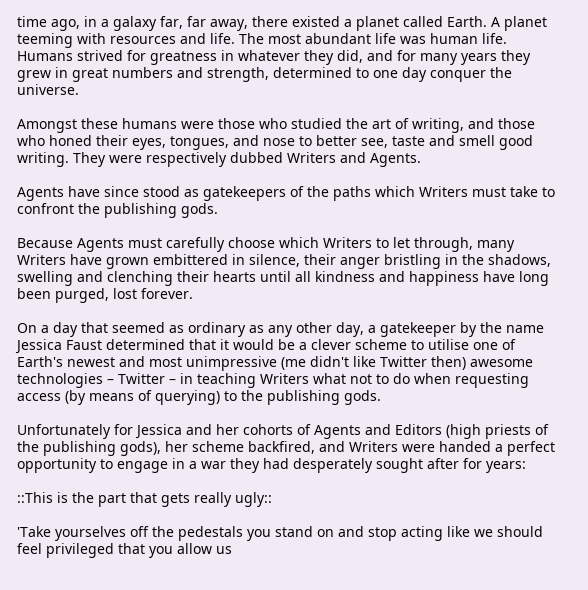time ago, in a galaxy far, far away, there existed a planet called Earth. A planet teeming with resources and life. The most abundant life was human life. Humans strived for greatness in whatever they did, and for many years they grew in great numbers and strength, determined to one day conquer the universe.

Amongst these humans were those who studied the art of writing, and those who honed their eyes, tongues, and nose to better see, taste and smell good writing. They were respectively dubbed Writers and Agents.

Agents have since stood as gatekeepers of the paths which Writers must take to confront the publishing gods.

Because Agents must carefully choose which Writers to let through, many Writers have grown embittered in silence, their anger bristling in the shadows, swelling and clenching their hearts until all kindness and happiness have long been purged, lost forever.

On a day that seemed as ordinary as any other day, a gatekeeper by the name Jessica Faust determined that it would be a clever scheme to utilise one of Earth's newest and most unimpressive (me didn't like Twitter then) awesome technologies – Twitter – in teaching Writers what not to do when requesting access (by means of querying) to the publishing gods.

Unfortunately for Jessica and her cohorts of Agents and Editors (high priests of the publishing gods), her scheme backfired, and Writers were handed a perfect opportunity to engage in a war they had desperately sought after for years:

::This is the part that gets really ugly::

'Take yourselves off the pedestals you stand on and stop acting like we should feel privileged that you allow us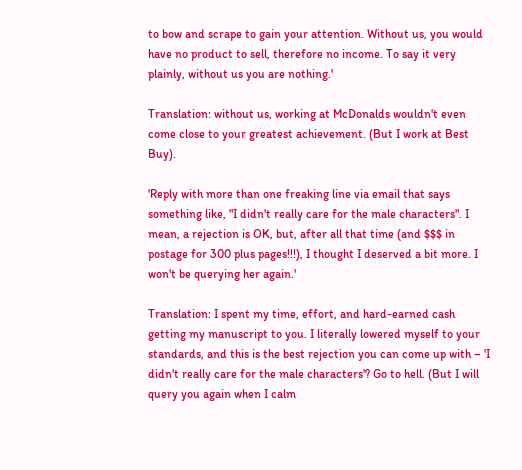to bow and scrape to gain your attention. Without us, you would have no product to sell, therefore no income. To say it very plainly, without us you are nothing.'

Translation: without us, working at McDonalds wouldn't even come close to your greatest achievement. (But I work at Best Buy).

'Reply with more than one freaking line via email that says something like, "I didn't really care for the male characters". I mean, a rejection is OK, but, after all that time (and $$$ in postage for 300 plus pages!!!), I thought I deserved a bit more. I won't be querying her again.'

Translation: I spent my time, effort, and hard-earned cash getting my manuscript to you. I literally lowered myself to your standards, and this is the best rejection you can come up with – 'I didn't really care for the male characters'? Go to hell. (But I will query you again when I calm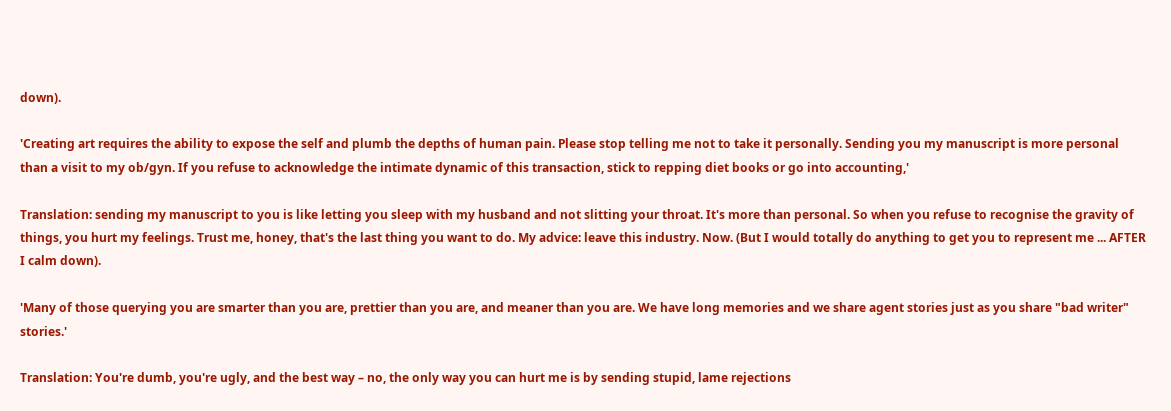down).

'Creating art requires the ability to expose the self and plumb the depths of human pain. Please stop telling me not to take it personally. Sending you my manuscript is more personal than a visit to my ob/gyn. If you refuse to acknowledge the intimate dynamic of this transaction, stick to repping diet books or go into accounting,'

Translation: sending my manuscript to you is like letting you sleep with my husband and not slitting your throat. It's more than personal. So when you refuse to recognise the gravity of things, you hurt my feelings. Trust me, honey, that's the last thing you want to do. My advice: leave this industry. Now. (But I would totally do anything to get you to represent me ... AFTER I calm down).

'Many of those querying you are smarter than you are, prettier than you are, and meaner than you are. We have long memories and we share agent stories just as you share "bad writer" stories.'

Translation: You're dumb, you're ugly, and the best way – no, the only way you can hurt me is by sending stupid, lame rejections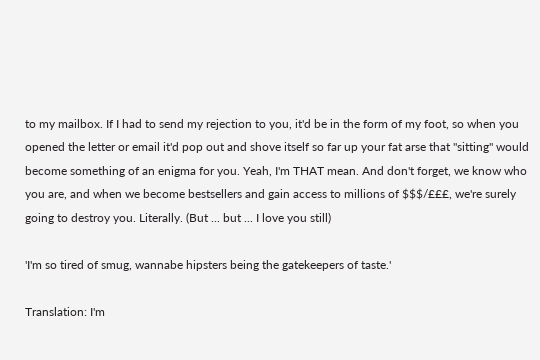to my mailbox. If I had to send my rejection to you, it'd be in the form of my foot, so when you opened the letter or email it'd pop out and shove itself so far up your fat arse that "sitting" would become something of an enigma for you. Yeah, I'm THAT mean. And don't forget, we know who you are, and when we become bestsellers and gain access to millions of $$$/£££, we're surely going to destroy you. Literally. (But ... but ... I love you still)

'I'm so tired of smug, wannabe hipsters being the gatekeepers of taste.'

Translation: I'm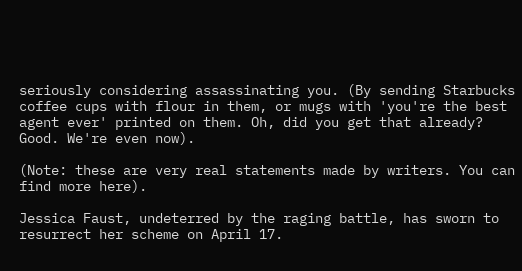seriously considering assassinating you. (By sending Starbucks coffee cups with flour in them, or mugs with 'you're the best agent ever' printed on them. Oh, did you get that already? Good. We're even now).

(Note: these are very real statements made by writers. You can find more here).

Jessica Faust, undeterred by the raging battle, has sworn to resurrect her scheme on April 17.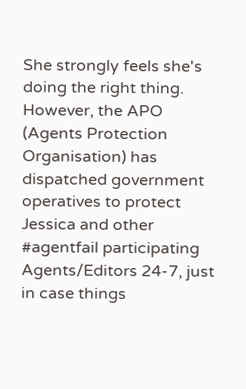She strongly feels she's doing the right thing. However, the APO (Agents Protection Organisation) has dispatched government operatives to protect Jessica and other #agentfail participating Agents/Editors 24-7, just in case things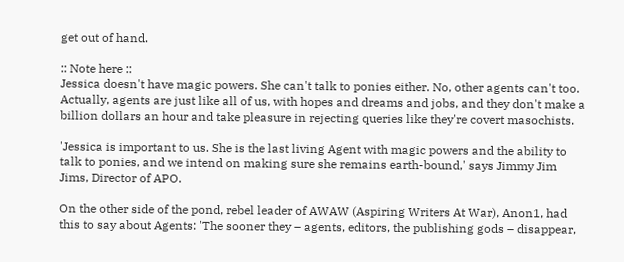get out of hand.

:: Note here ::
Jessica doesn't have magic powers. She can't talk to ponies either. No, other agents can't too. Actually, agents are just like all of us, with hopes and dreams and jobs, and they don't make a billion dollars an hour and take pleasure in rejecting queries like they're covert masochists.

'Jessica is important to us. She is the last living Agent with magic powers and the ability to talk to ponies, and we intend on making sure she remains earth-bound,' says Jimmy Jim Jims, Director of APO.

On the other side of the pond, rebel leader of AWAW (Aspiring Writers At War), Anon1, had this to say about Agents: 'The sooner they – agents, editors, the publishing gods – disappear,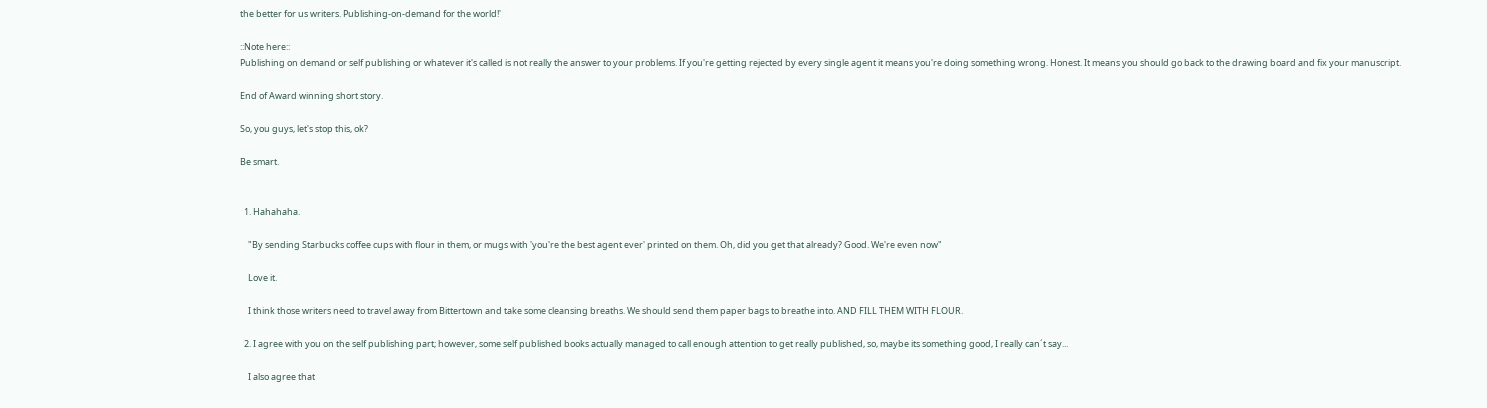the better for us writers. Publishing-on-demand for the world!'

::Note here::
Publishing on demand or self publishing or whatever it's called is not really the answer to your problems. If you're getting rejected by every single agent it means you're doing something wrong. Honest. It means you should go back to the drawing board and fix your manuscript.

End of Award winning short story.

So, you guys, let's stop this, ok?

Be smart.


  1. Hahahaha.

    "By sending Starbucks coffee cups with flour in them, or mugs with 'you're the best agent ever' printed on them. Oh, did you get that already? Good. We're even now"

    Love it.

    I think those writers need to travel away from Bittertown and take some cleansing breaths. We should send them paper bags to breathe into. AND FILL THEM WITH FLOUR.

  2. I agree with you on the self publishing part; however, some self published books actually managed to call enough attention to get really published, so, maybe its something good, I really can´t say...

    I also agree that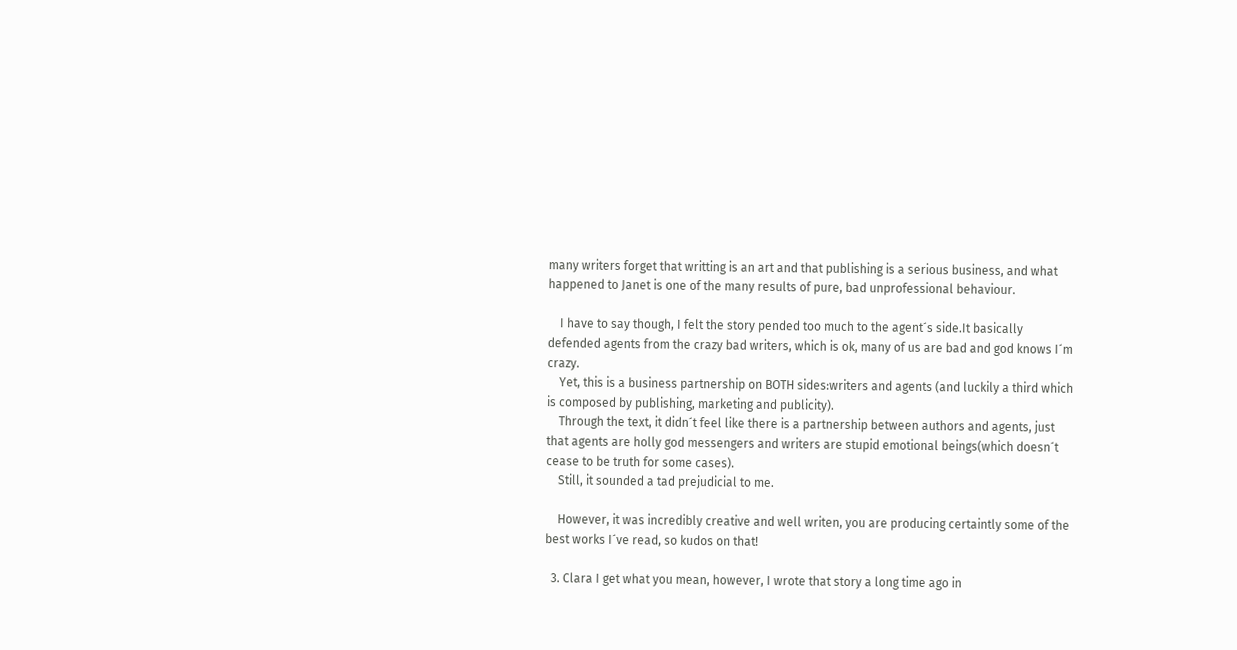many writers forget that writting is an art and that publishing is a serious business, and what happened to Janet is one of the many results of pure, bad unprofessional behaviour.

    I have to say though, I felt the story pended too much to the agent´s side.It basically defended agents from the crazy bad writers, which is ok, many of us are bad and god knows I´m crazy.
    Yet, this is a business partnership on BOTH sides:writers and agents (and luckily a third which is composed by publishing, marketing and publicity).
    Through the text, it didn´t feel like there is a partnership between authors and agents, just that agents are holly god messengers and writers are stupid emotional beings(which doesn´t cease to be truth for some cases).
    Still, it sounded a tad prejudicial to me.

    However, it was incredibly creative and well writen, you are producing certaintly some of the best works I´ve read, so kudos on that!

  3. Clara I get what you mean, however, I wrote that story a long time ago in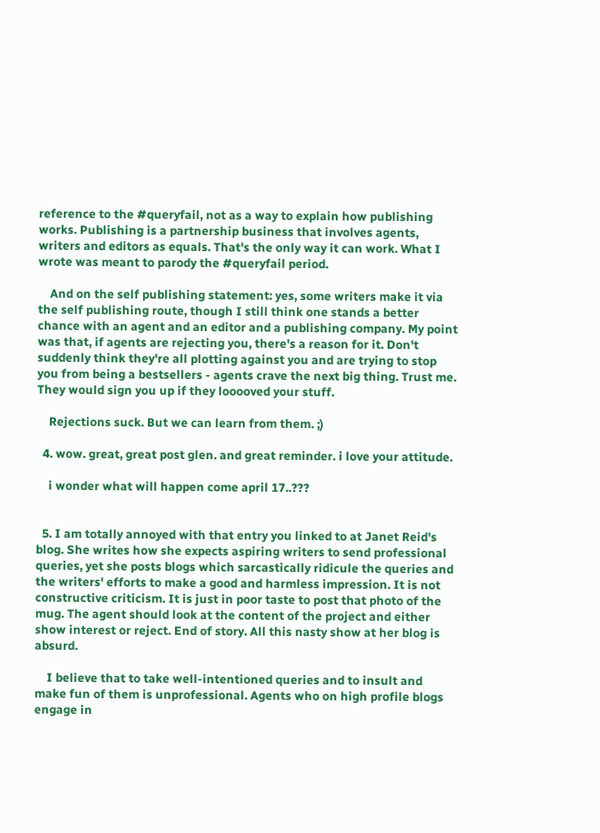reference to the #queryfail, not as a way to explain how publishing works. Publishing is a partnership business that involves agents, writers and editors as equals. That's the only way it can work. What I wrote was meant to parody the #queryfail period.

    And on the self publishing statement: yes, some writers make it via the self publishing route, though I still think one stands a better chance with an agent and an editor and a publishing company. My point was that, if agents are rejecting you, there's a reason for it. Don't suddenly think they're all plotting against you and are trying to stop you from being a bestsellers - agents crave the next big thing. Trust me. They would sign you up if they looooved your stuff.

    Rejections suck. But we can learn from them. ;)

  4. wow. great, great post glen. and great reminder. i love your attitude.

    i wonder what will happen come april 17..???


  5. I am totally annoyed with that entry you linked to at Janet Reid's blog. She writes how she expects aspiring writers to send professional queries, yet she posts blogs which sarcastically ridicule the queries and the writers' efforts to make a good and harmless impression. It is not constructive criticism. It is just in poor taste to post that photo of the mug. The agent should look at the content of the project and either show interest or reject. End of story. All this nasty show at her blog is absurd.

    I believe that to take well-intentioned queries and to insult and make fun of them is unprofessional. Agents who on high profile blogs engage in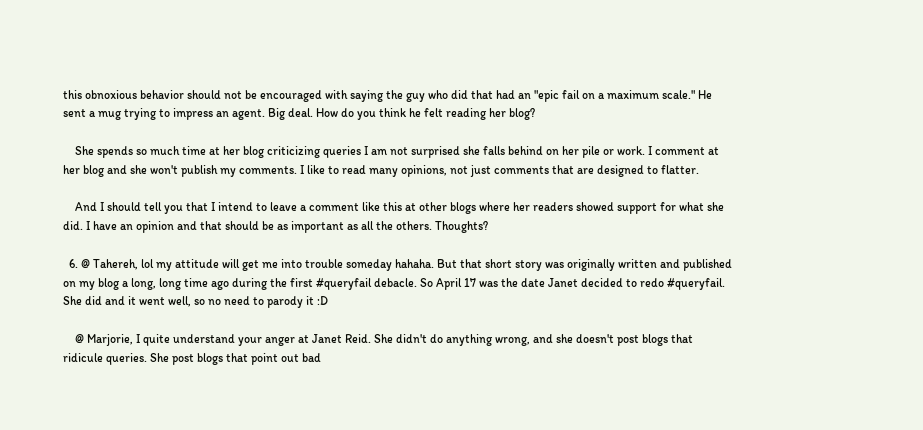this obnoxious behavior should not be encouraged with saying the guy who did that had an "epic fail on a maximum scale." He sent a mug trying to impress an agent. Big deal. How do you think he felt reading her blog?

    She spends so much time at her blog criticizing queries I am not surprised she falls behind on her pile or work. I comment at her blog and she won't publish my comments. I like to read many opinions, not just comments that are designed to flatter.

    And I should tell you that I intend to leave a comment like this at other blogs where her readers showed support for what she did. I have an opinion and that should be as important as all the others. Thoughts?

  6. @ Tahereh, lol my attitude will get me into trouble someday hahaha. But that short story was originally written and published on my blog a long, long time ago during the first #queryfail debacle. So April 17 was the date Janet decided to redo #queryfail. She did and it went well, so no need to parody it :D

    @ Marjorie, I quite understand your anger at Janet Reid. She didn't do anything wrong, and she doesn't post blogs that ridicule queries. She post blogs that point out bad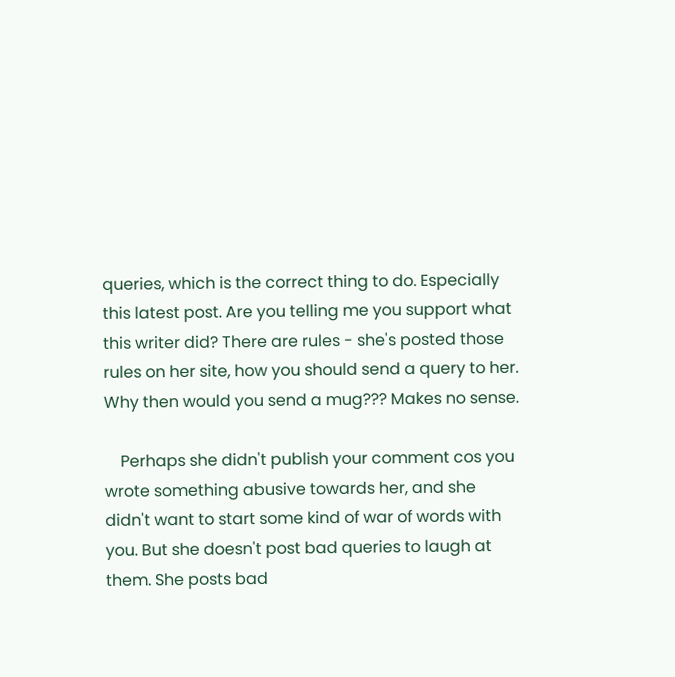queries, which is the correct thing to do. Especially this latest post. Are you telling me you support what this writer did? There are rules - she's posted those rules on her site, how you should send a query to her. Why then would you send a mug??? Makes no sense.

    Perhaps she didn't publish your comment cos you wrote something abusive towards her, and she didn't want to start some kind of war of words with you. But she doesn't post bad queries to laugh at them. She posts bad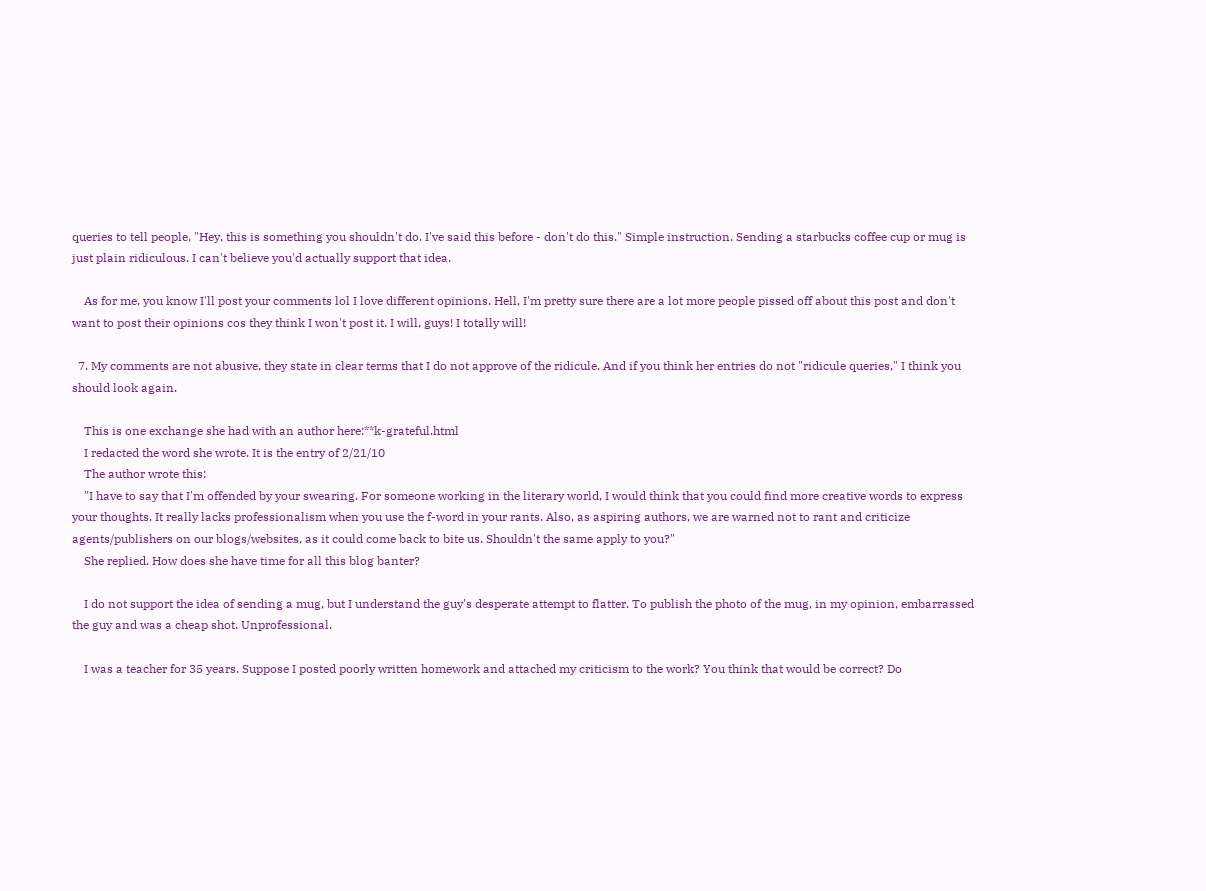queries to tell people, "Hey, this is something you shouldn't do. I've said this before - don't do this." Simple instruction. Sending a starbucks coffee cup or mug is just plain ridiculous. I can't believe you'd actually support that idea.

    As for me, you know I'll post your comments lol I love different opinions. Hell, I'm pretty sure there are a lot more people pissed off about this post and don't want to post their opinions cos they think I won't post it. I will, guys! I totally will!

  7. My comments are not abusive, they state in clear terms that I do not approve of the ridicule. And if you think her entries do not "ridicule queries," I think you should look again.

    This is one exchange she had with an author here:**k-grateful.html
    I redacted the word she wrote. It is the entry of 2/21/10
    The author wrote this:
    "I have to say that I'm offended by your swearing. For someone working in the literary world, I would think that you could find more creative words to express your thoughts. It really lacks professionalism when you use the f-word in your rants. Also, as aspiring authors, we are warned not to rant and criticize agents/publishers on our blogs/websites, as it could come back to bite us. Shouldn't the same apply to you?"
    She replied. How does she have time for all this blog banter?

    I do not support the idea of sending a mug, but I understand the guy's desperate attempt to flatter. To publish the photo of the mug, in my opinion, embarrassed the guy and was a cheap shot. Unprofessional.

    I was a teacher for 35 years. Suppose I posted poorly written homework and attached my criticism to the work? You think that would be correct? Do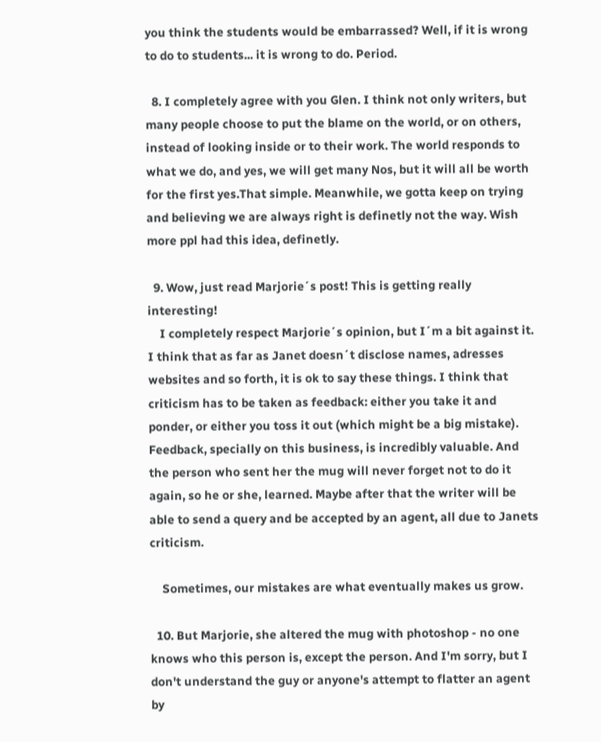you think the students would be embarrassed? Well, if it is wrong to do to students... it is wrong to do. Period.

  8. I completely agree with you Glen. I think not only writers, but many people choose to put the blame on the world, or on others, instead of looking inside or to their work. The world responds to what we do, and yes, we will get many Nos, but it will all be worth for the first yes.That simple. Meanwhile, we gotta keep on trying and believing we are always right is definetly not the way. Wish more ppl had this idea, definetly.

  9. Wow, just read Marjorie´s post! This is getting really interesting!
    I completely respect Marjorie´s opinion, but I´m a bit against it. I think that as far as Janet doesn´t disclose names, adresses websites and so forth, it is ok to say these things. I think that criticism has to be taken as feedback: either you take it and ponder, or either you toss it out (which might be a big mistake). Feedback, specially on this business, is incredibly valuable. And the person who sent her the mug will never forget not to do it again, so he or she, learned. Maybe after that the writer will be able to send a query and be accepted by an agent, all due to Janets criticism.

    Sometimes, our mistakes are what eventually makes us grow.

  10. But Marjorie, she altered the mug with photoshop - no one knows who this person is, except the person. And I'm sorry, but I don't understand the guy or anyone's attempt to flatter an agent by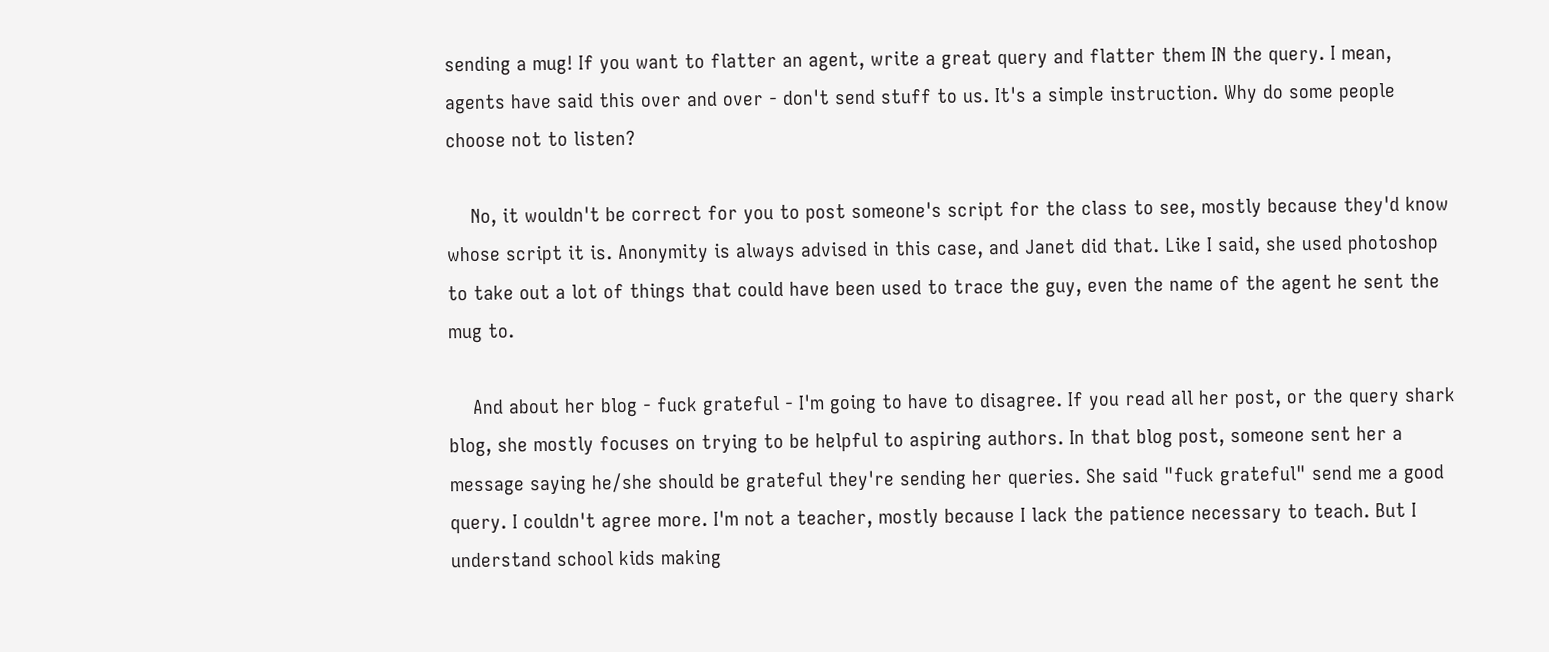sending a mug! If you want to flatter an agent, write a great query and flatter them IN the query. I mean, agents have said this over and over - don't send stuff to us. It's a simple instruction. Why do some people choose not to listen?

    No, it wouldn't be correct for you to post someone's script for the class to see, mostly because they'd know whose script it is. Anonymity is always advised in this case, and Janet did that. Like I said, she used photoshop to take out a lot of things that could have been used to trace the guy, even the name of the agent he sent the mug to.

    And about her blog - fuck grateful - I'm going to have to disagree. If you read all her post, or the query shark blog, she mostly focuses on trying to be helpful to aspiring authors. In that blog post, someone sent her a message saying he/she should be grateful they're sending her queries. She said "fuck grateful" send me a good query. I couldn't agree more. I'm not a teacher, mostly because I lack the patience necessary to teach. But I understand school kids making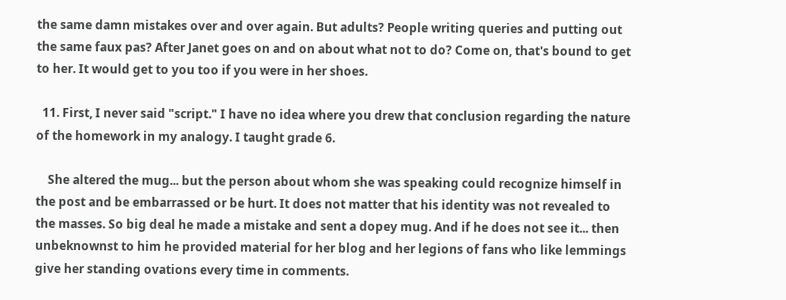the same damn mistakes over and over again. But adults? People writing queries and putting out the same faux pas? After Janet goes on and on about what not to do? Come on, that's bound to get to her. It would get to you too if you were in her shoes.

  11. First, I never said "script." I have no idea where you drew that conclusion regarding the nature of the homework in my analogy. I taught grade 6.

    She altered the mug... but the person about whom she was speaking could recognize himself in the post and be embarrassed or be hurt. It does not matter that his identity was not revealed to the masses. So big deal he made a mistake and sent a dopey mug. And if he does not see it... then unbeknownst to him he provided material for her blog and her legions of fans who like lemmings give her standing ovations every time in comments.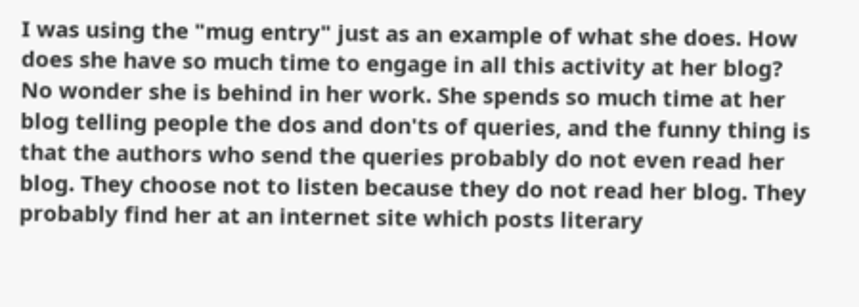I was using the "mug entry" just as an example of what she does. How does she have so much time to engage in all this activity at her blog? No wonder she is behind in her work. She spends so much time at her blog telling people the dos and don'ts of queries, and the funny thing is that the authors who send the queries probably do not even read her blog. They choose not to listen because they do not read her blog. They probably find her at an internet site which posts literary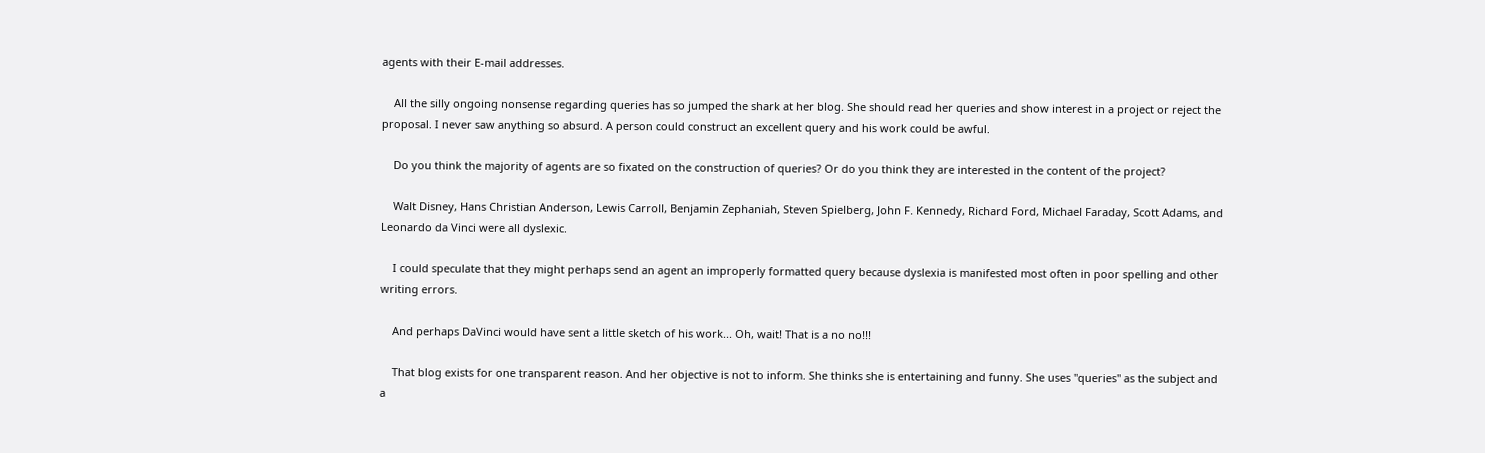agents with their E-mail addresses.

    All the silly ongoing nonsense regarding queries has so jumped the shark at her blog. She should read her queries and show interest in a project or reject the proposal. I never saw anything so absurd. A person could construct an excellent query and his work could be awful.

    Do you think the majority of agents are so fixated on the construction of queries? Or do you think they are interested in the content of the project?

    Walt Disney, Hans Christian Anderson, Lewis Carroll, Benjamin Zephaniah, Steven Spielberg, John F. Kennedy, Richard Ford, Michael Faraday, Scott Adams, and Leonardo da Vinci were all dyslexic.

    I could speculate that they might perhaps send an agent an improperly formatted query because dyslexia is manifested most often in poor spelling and other writing errors.

    And perhaps DaVinci would have sent a little sketch of his work... Oh, wait! That is a no no!!!

    That blog exists for one transparent reason. And her objective is not to inform. She thinks she is entertaining and funny. She uses "queries" as the subject and a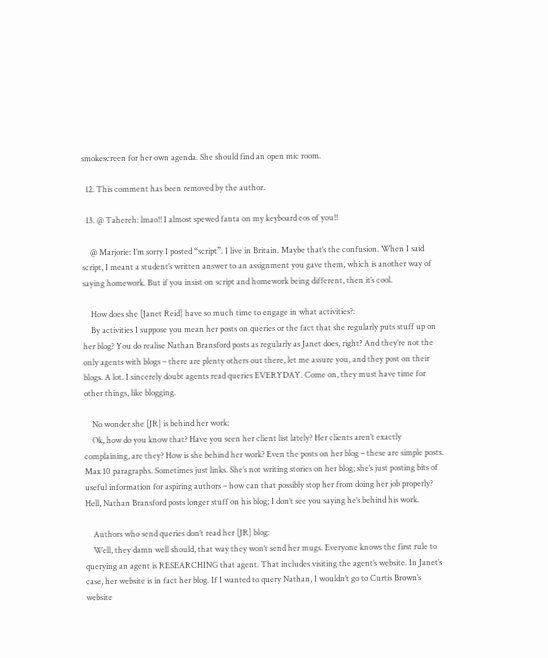smokescreen for her own agenda. She should find an open mic room.

  12. This comment has been removed by the author.

  13. @ Tahereh: lmao!! I almost spewed fanta on my keyboard cos of you!!

    @ Marjorie: I’m sorry I posted “script”. I live in Britain. Maybe that’s the confusion. When I said script, I meant a student’s written answer to an assignment you gave them, which is another way of saying homework. But if you insist on script and homework being different, then it’s cool.

    How does she [Janet Reid] have so much time to engage in what activities?:
    By activities I suppose you mean her posts on queries or the fact that she regularly puts stuff up on her blog? You do realise Nathan Bransford posts as regularly as Janet does, right? And they’re not the only agents with blogs – there are plenty others out there, let me assure you, and they post on their blogs. A lot. I sincerely doubt agents read queries EVERYDAY. Come on, they must have time for other things, like blogging.

    No wonder she [JR] is behind her work:
    Ok, how do you know that? Have you seen her client list lately? Her clients aren’t exactly complaining, are they? How is she behind her work? Even the posts on her blog – these are simple posts. Max 10 paragraphs. Sometimes just links. She’s not writing stories on her blog; she’s just posting bits of useful information for aspiring authors – how can that possibly stop her from doing her job properly? Hell, Nathan Bransford posts longer stuff on his blog; I don’t see you saying he’s behind his work.

    Authors who send queries don’t read her [JR] blog:
    Well, they damn well should, that way they won’t send her mugs. Everyone knows the first rule to querying an agent is RESEARCHING that agent. That includes visiting the agent’s website. In Janet’s case, her website is in fact her blog. If I wanted to query Nathan, I wouldn’t go to Curtis Brown’s website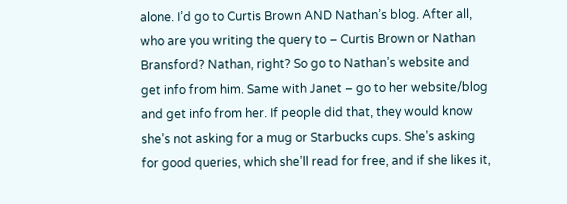alone. I’d go to Curtis Brown AND Nathan’s blog. After all, who are you writing the query to – Curtis Brown or Nathan Bransford? Nathan, right? So go to Nathan’s website and get info from him. Same with Janet – go to her website/blog and get info from her. If people did that, they would know she’s not asking for a mug or Starbucks cups. She’s asking for good queries, which she’ll read for free, and if she likes it,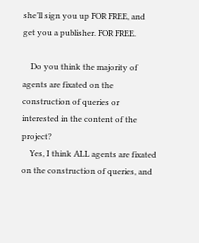she’ll sign you up FOR FREE, and get you a publisher. FOR FREE.

    Do you think the majority of agents are fixated on the construction of queries or interested in the content of the project?
    Yes, I think ALL agents are fixated on the construction of queries, and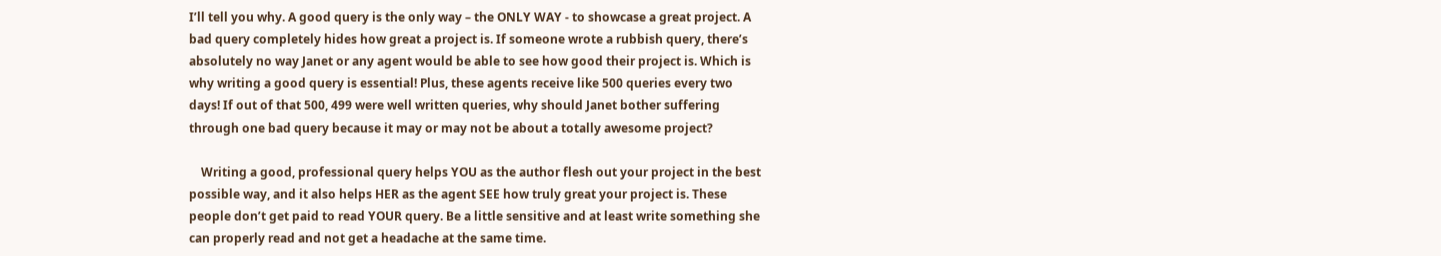I’ll tell you why. A good query is the only way – the ONLY WAY - to showcase a great project. A bad query completely hides how great a project is. If someone wrote a rubbish query, there’s absolutely no way Janet or any agent would be able to see how good their project is. Which is why writing a good query is essential! Plus, these agents receive like 500 queries every two days! If out of that 500, 499 were well written queries, why should Janet bother suffering through one bad query because it may or may not be about a totally awesome project?

    Writing a good, professional query helps YOU as the author flesh out your project in the best possible way, and it also helps HER as the agent SEE how truly great your project is. These people don’t get paid to read YOUR query. Be a little sensitive and at least write something she can properly read and not get a headache at the same time.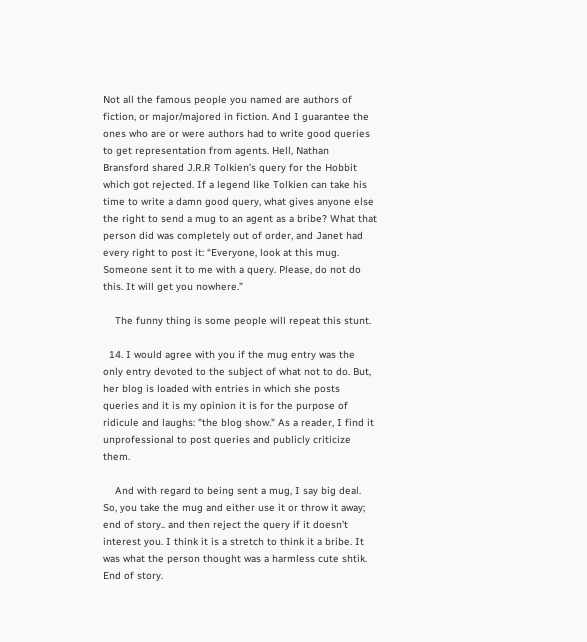Not all the famous people you named are authors of fiction, or major/majored in fiction. And I guarantee the ones who are or were authors had to write good queries to get representation from agents. Hell, Nathan Bransford shared J.R.R Tolkien’s query for the Hobbit which got rejected. If a legend like Tolkien can take his time to write a damn good query, what gives anyone else the right to send a mug to an agent as a bribe? What that person did was completely out of order, and Janet had every right to post it: “Everyone, look at this mug. Someone sent it to me with a query. Please, do not do this. It will get you nowhere.”

    The funny thing is some people will repeat this stunt.

  14. I would agree with you if the mug entry was the only entry devoted to the subject of what not to do. But, her blog is loaded with entries in which she posts queries and it is my opinion it is for the purpose of ridicule and laughs: "the blog show." As a reader, I find it unprofessional to post queries and publicly criticize them.

    And with regard to being sent a mug, I say big deal. So, you take the mug and either use it or throw it away; end of story.. and then reject the query if it doesn't interest you. I think it is a stretch to think it a bribe. It was what the person thought was a harmless cute shtik. End of story.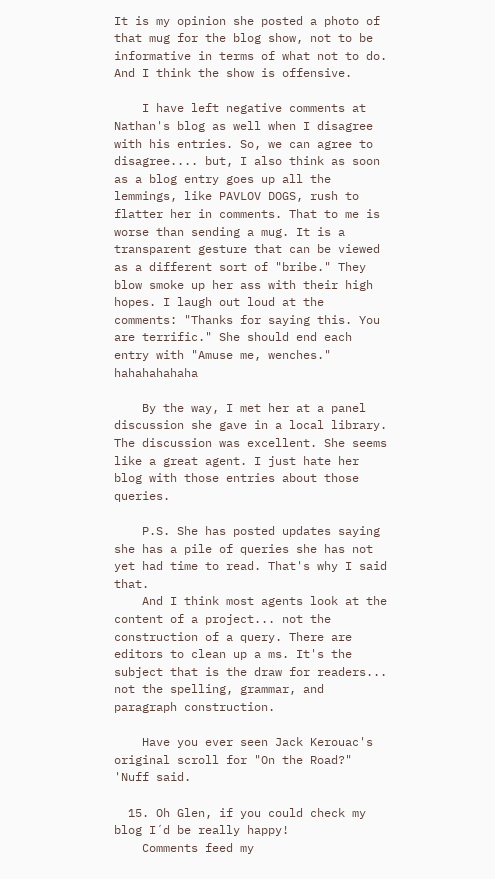It is my opinion she posted a photo of that mug for the blog show, not to be informative in terms of what not to do. And I think the show is offensive.

    I have left negative comments at Nathan's blog as well when I disagree with his entries. So, we can agree to disagree.... but, I also think as soon as a blog entry goes up all the lemmings, like PAVLOV DOGS, rush to flatter her in comments. That to me is worse than sending a mug. It is a transparent gesture that can be viewed as a different sort of "bribe." They blow smoke up her ass with their high hopes. I laugh out loud at the comments: "Thanks for saying this. You are terrific." She should end each entry with "Amuse me, wenches." hahahahahaha

    By the way, I met her at a panel discussion she gave in a local library. The discussion was excellent. She seems like a great agent. I just hate her blog with those entries about those queries.

    P.S. She has posted updates saying she has a pile of queries she has not yet had time to read. That's why I said that.
    And I think most agents look at the content of a project... not the construction of a query. There are editors to clean up a ms. It's the subject that is the draw for readers... not the spelling, grammar, and paragraph construction.

    Have you ever seen Jack Kerouac's original scroll for "On the Road?" 'Nuff said.

  15. Oh Glen, if you could check my blog I´d be really happy!
    Comments feed my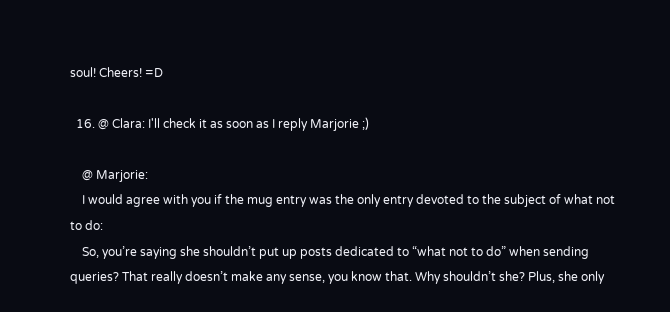soul! Cheers! =D

  16. @ Clara: I'll check it as soon as I reply Marjorie ;)

    @ Marjorie:
    I would agree with you if the mug entry was the only entry devoted to the subject of what not to do:
    So, you’re saying she shouldn’t put up posts dedicated to “what not to do” when sending queries? That really doesn’t make any sense, you know that. Why shouldn’t she? Plus, she only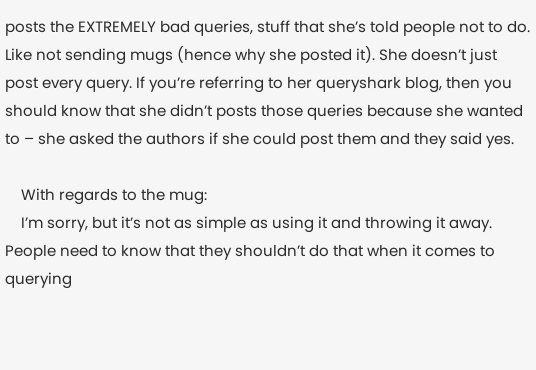posts the EXTREMELY bad queries, stuff that she’s told people not to do. Like not sending mugs (hence why she posted it). She doesn’t just post every query. If you’re referring to her queryshark blog, then you should know that she didn’t posts those queries because she wanted to – she asked the authors if she could post them and they said yes.

    With regards to the mug:
    I’m sorry, but it’s not as simple as using it and throwing it away. People need to know that they shouldn’t do that when it comes to querying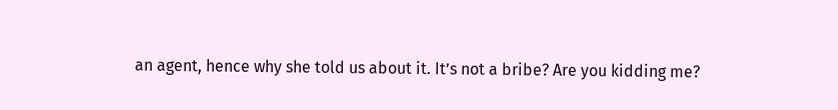an agent, hence why she told us about it. It’s not a bribe? Are you kidding me?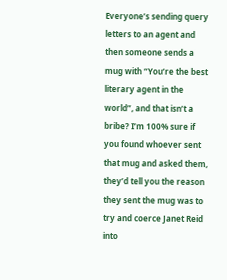Everyone’s sending query letters to an agent and then someone sends a mug with “You’re the best literary agent in the world”, and that isn’t a bribe? I’m 100% sure if you found whoever sent that mug and asked them, they’d tell you the reason they sent the mug was to try and coerce Janet Reid into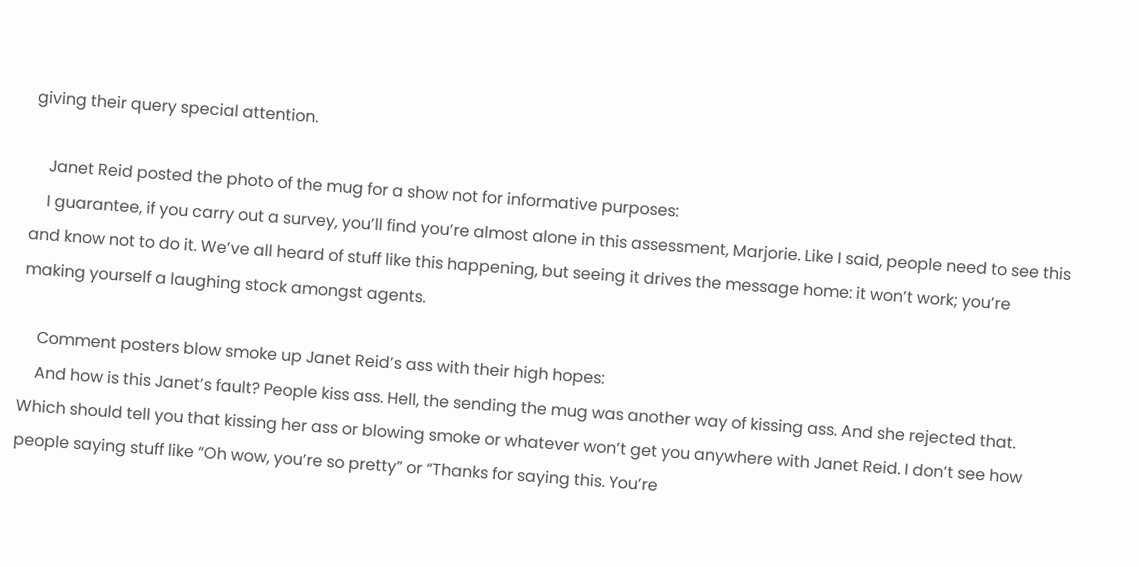giving their query special attention.

    Janet Reid posted the photo of the mug for a show not for informative purposes:
    I guarantee, if you carry out a survey, you’ll find you’re almost alone in this assessment, Marjorie. Like I said, people need to see this and know not to do it. We’ve all heard of stuff like this happening, but seeing it drives the message home: it won’t work; you’re making yourself a laughing stock amongst agents.

    Comment posters blow smoke up Janet Reid’s ass with their high hopes:
    And how is this Janet’s fault? People kiss ass. Hell, the sending the mug was another way of kissing ass. And she rejected that. Which should tell you that kissing her ass or blowing smoke or whatever won’t get you anywhere with Janet Reid. I don’t see how people saying stuff like “Oh wow, you’re so pretty” or “Thanks for saying this. You’re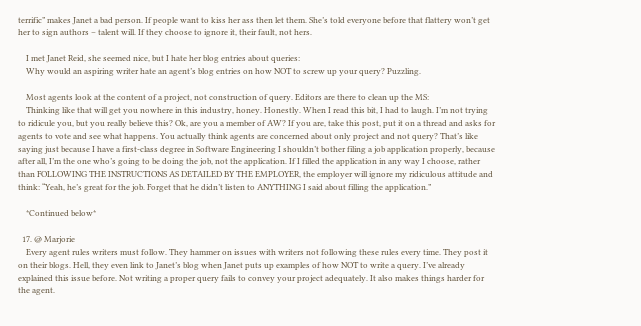terrific” makes Janet a bad person. If people want to kiss her ass then let them. She’s told everyone before that flattery won’t get her to sign authors – talent will. If they choose to ignore it, their fault, not hers.

    I met Janet Reid, she seemed nice, but I hate her blog entries about queries:
    Why would an aspiring writer hate an agent’s blog entries on how NOT to screw up your query? Puzzling.

    Most agents look at the content of a project, not construction of query. Editors are there to clean up the MS:
    Thinking like that will get you nowhere in this industry, honey. Honestly. When I read this bit, I had to laugh. I’m not trying to ridicule you, but you really believe this? Ok, are you a member of AW? If you are, take this post, put it on a thread and asks for agents to vote and see what happens. You actually think agents are concerned about only project and not query? That’s like saying just because I have a first-class degree in Software Engineering I shouldn’t bother filing a job application properly, because after all, I’m the one who’s going to be doing the job, not the application. If I filled the application in any way I choose, rather than FOLLOWING THE INSTRUCTIONS AS DETAILED BY THE EMPLOYER, the employer will ignore my ridiculous attitude and think: “Yeah, he’s great for the job. Forget that he didn’t listen to ANYTHING I said about filling the application.”

    *Continued below*

  17. @ Marjorie
    Every agent rules writers must follow. They hammer on issues with writers not following these rules every time. They post it on their blogs. Hell, they even link to Janet’s blog when Janet puts up examples of how NOT to write a query. I’ve already explained this issue before. Not writing a proper query fails to convey your project adequately. It also makes things harder for the agent.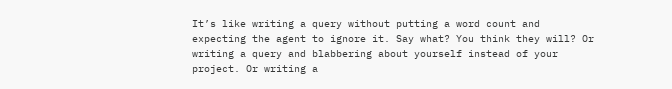It’s like writing a query without putting a word count and expecting the agent to ignore it. Say what? You think they will? Or writing a query and blabbering about yourself instead of your project. Or writing a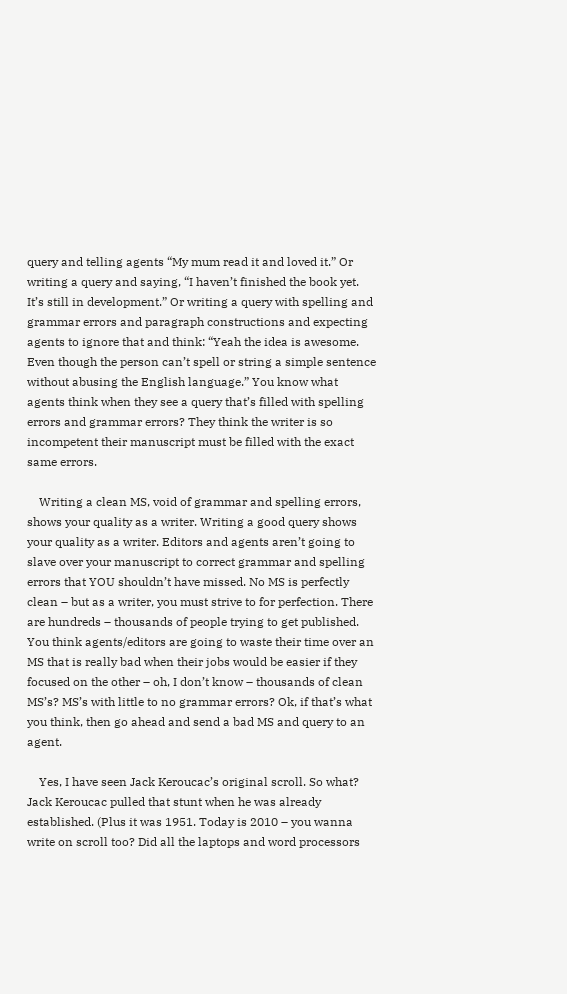query and telling agents “My mum read it and loved it.” Or writing a query and saying, “I haven’t finished the book yet. It’s still in development.” Or writing a query with spelling and grammar errors and paragraph constructions and expecting agents to ignore that and think: “Yeah the idea is awesome. Even though the person can’t spell or string a simple sentence without abusing the English language.” You know what agents think when they see a query that’s filled with spelling errors and grammar errors? They think the writer is so incompetent their manuscript must be filled with the exact same errors.

    Writing a clean MS, void of grammar and spelling errors, shows your quality as a writer. Writing a good query shows your quality as a writer. Editors and agents aren’t going to slave over your manuscript to correct grammar and spelling errors that YOU shouldn’t have missed. No MS is perfectly clean – but as a writer, you must strive to for perfection. There are hundreds – thousands of people trying to get published. You think agents/editors are going to waste their time over an MS that is really bad when their jobs would be easier if they focused on the other – oh, I don’t know – thousands of clean MS’s? MS’s with little to no grammar errors? Ok, if that’s what you think, then go ahead and send a bad MS and query to an agent.

    Yes, I have seen Jack Keroucac’s original scroll. So what? Jack Keroucac pulled that stunt when he was already established. (Plus it was 1951. Today is 2010 – you wanna write on scroll too? Did all the laptops and word processors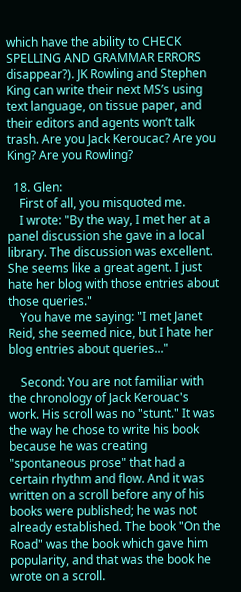which have the ability to CHECK SPELLING AND GRAMMAR ERRORS disappear?). JK Rowling and Stephen King can write their next MS’s using text language, on tissue paper, and their editors and agents won’t talk trash. Are you Jack Keroucac? Are you King? Are you Rowling?

  18. Glen:
    First of all, you misquoted me.
    I wrote: "By the way, I met her at a panel discussion she gave in a local library. The discussion was excellent. She seems like a great agent. I just hate her blog with those entries about those queries."
    You have me saying: "I met Janet Reid, she seemed nice, but I hate her blog entries about queries..."

    Second: You are not familiar with the chronology of Jack Kerouac's work. His scroll was no "stunt." It was the way he chose to write his book because he was creating "spontaneous prose" that had a certain rhythm and flow. And it was written on a scroll before any of his books were published; he was not already established. The book "On the Road" was the book which gave him popularity, and that was the book he wrote on a scroll.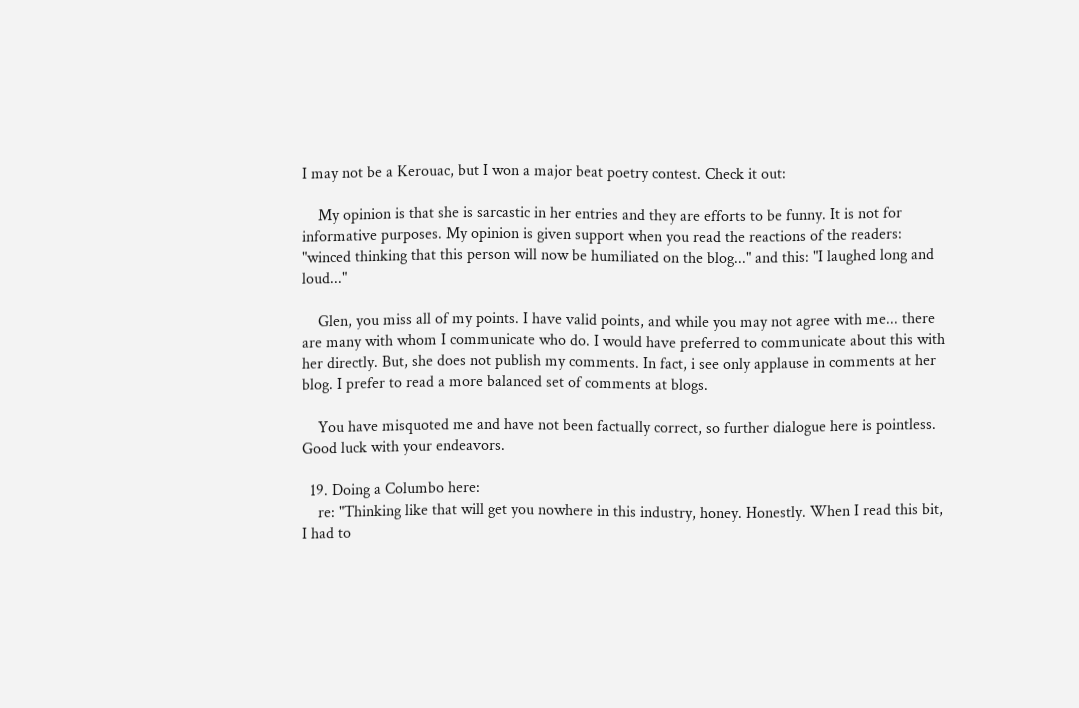I may not be a Kerouac, but I won a major beat poetry contest. Check it out:

    My opinion is that she is sarcastic in her entries and they are efforts to be funny. It is not for informative purposes. My opinion is given support when you read the reactions of the readers: "winced thinking that this person will now be humiliated on the blog..." and this: "I laughed long and loud..."

    Glen, you miss all of my points. I have valid points, and while you may not agree with me... there are many with whom I communicate who do. I would have preferred to communicate about this with her directly. But, she does not publish my comments. In fact, i see only applause in comments at her blog. I prefer to read a more balanced set of comments at blogs.

    You have misquoted me and have not been factually correct, so further dialogue here is pointless. Good luck with your endeavors.

  19. Doing a Columbo here:
    re: "Thinking like that will get you nowhere in this industry, honey. Honestly. When I read this bit, I had to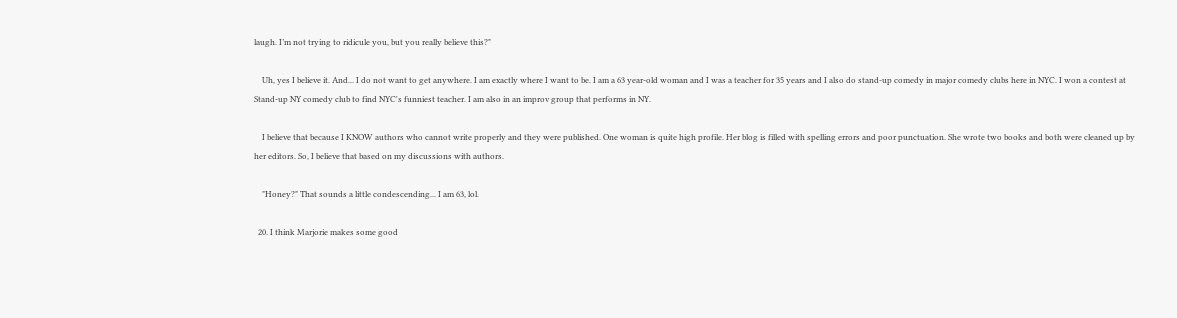laugh. I’m not trying to ridicule you, but you really believe this?"

    Uh, yes I believe it. And... I do not want to get anywhere. I am exactly where I want to be. I am a 63 year-old woman and I was a teacher for 35 years and I also do stand-up comedy in major comedy clubs here in NYC. I won a contest at Stand-up NY comedy club to find NYC's funniest teacher. I am also in an improv group that performs in NY.

    I believe that because I KNOW authors who cannot write properly and they were published. One woman is quite high profile. Her blog is filled with spelling errors and poor punctuation. She wrote two books and both were cleaned up by her editors. So, I believe that based on my discussions with authors.

    "Honey?" That sounds a little condescending... I am 63, lol.

  20. I think Marjorie makes some good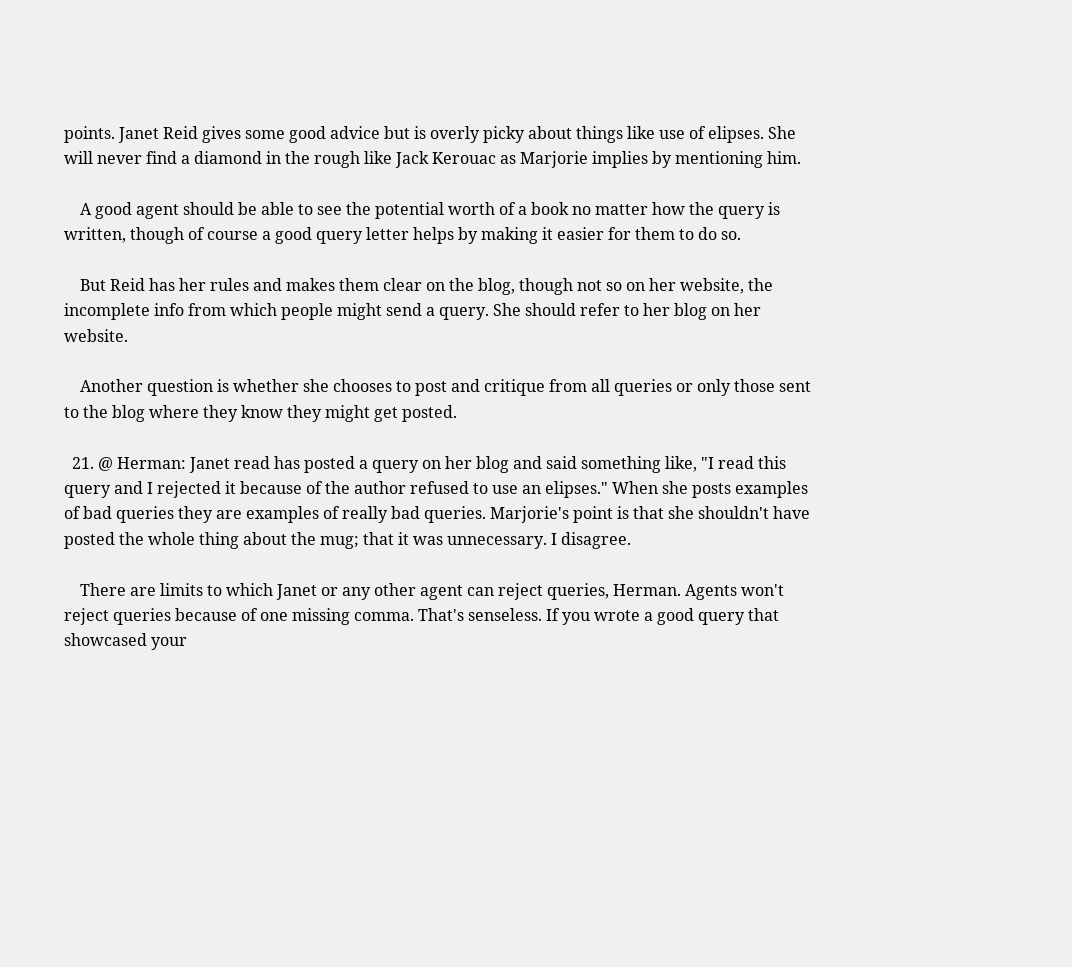points. Janet Reid gives some good advice but is overly picky about things like use of elipses. She will never find a diamond in the rough like Jack Kerouac as Marjorie implies by mentioning him.

    A good agent should be able to see the potential worth of a book no matter how the query is written, though of course a good query letter helps by making it easier for them to do so.

    But Reid has her rules and makes them clear on the blog, though not so on her website, the incomplete info from which people might send a query. She should refer to her blog on her website.

    Another question is whether she chooses to post and critique from all queries or only those sent to the blog where they know they might get posted.

  21. @ Herman: Janet read has posted a query on her blog and said something like, "I read this query and I rejected it because of the author refused to use an elipses." When she posts examples of bad queries they are examples of really bad queries. Marjorie's point is that she shouldn't have posted the whole thing about the mug; that it was unnecessary. I disagree.

    There are limits to which Janet or any other agent can reject queries, Herman. Agents won't reject queries because of one missing comma. That's senseless. If you wrote a good query that showcased your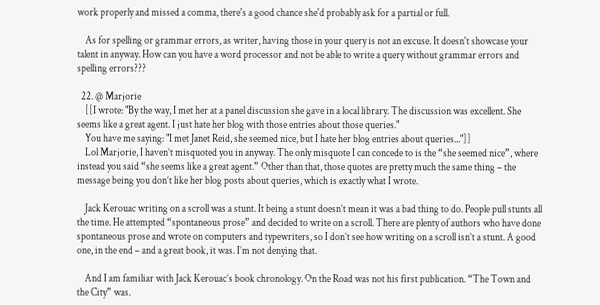work properly and missed a comma, there's a good chance she'd probably ask for a partial or full.

    As for spelling or grammar errors, as writer, having those in your query is not an excuse. It doesn't showcase your talent in anyway. How can you have a word processor and not be able to write a query without grammar errors and spelling errors???

  22. @ Marjorie
    [[I wrote: "By the way, I met her at a panel discussion she gave in a local library. The discussion was excellent. She seems like a great agent. I just hate her blog with those entries about those queries."
    You have me saying: "I met Janet Reid, she seemed nice, but I hate her blog entries about queries..."]]
    Lol Marjorie, I haven’t misquoted you in anyway. The only misquote I can concede to is the “she seemed nice”, where instead you said “she seems like a great agent.” Other than that, those quotes are pretty much the same thing – the message being you don’t like her blog posts about queries, which is exactly what I wrote.

    Jack Kerouac writing on a scroll was a stunt. It being a stunt doesn’t mean it was a bad thing to do. People pull stunts all the time. He attempted “spontaneous prose” and decided to write on a scroll. There are plenty of authors who have done spontaneous prose and wrote on computers and typewriters, so I don’t see how writing on a scroll isn’t a stunt. A good one, in the end – and a great book, it was. I’m not denying that.

    And I am familiar with Jack Kerouac’s book chronology. On the Road was not his first publication. “The Town and the City” was.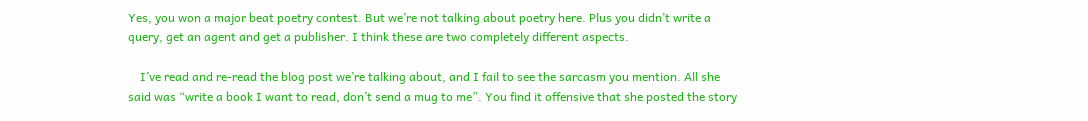Yes, you won a major beat poetry contest. But we’re not talking about poetry here. Plus you didn’t write a query, get an agent and get a publisher. I think these are two completely different aspects.

    I’ve read and re-read the blog post we’re talking about, and I fail to see the sarcasm you mention. All she said was “write a book I want to read, don’t send a mug to me”. You find it offensive that she posted the story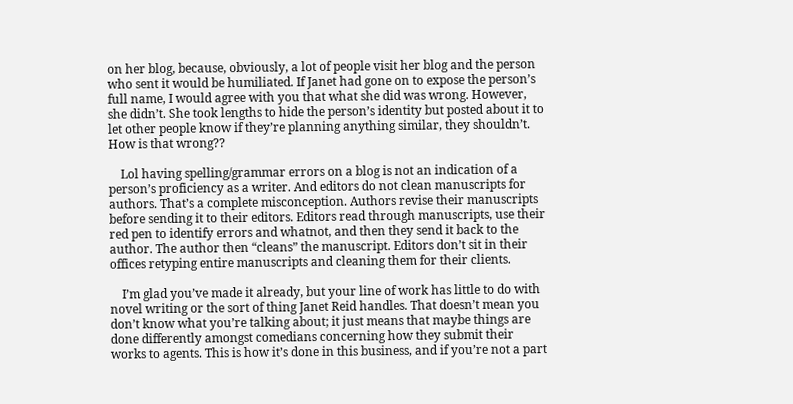on her blog, because, obviously, a lot of people visit her blog and the person who sent it would be humiliated. If Janet had gone on to expose the person’s full name, I would agree with you that what she did was wrong. However, she didn’t. She took lengths to hide the person’s identity but posted about it to let other people know if they’re planning anything similar, they shouldn’t. How is that wrong??

    Lol having spelling/grammar errors on a blog is not an indication of a person’s proficiency as a writer. And editors do not clean manuscripts for authors. That’s a complete misconception. Authors revise their manuscripts before sending it to their editors. Editors read through manuscripts, use their red pen to identify errors and whatnot, and then they send it back to the author. The author then “cleans” the manuscript. Editors don’t sit in their offices retyping entire manuscripts and cleaning them for their clients.

    I’m glad you’ve made it already, but your line of work has little to do with novel writing or the sort of thing Janet Reid handles. That doesn’t mean you don’t know what you’re talking about; it just means that maybe things are done differently amongst comedians concerning how they submit their works to agents. This is how it’s done in this business, and if you’re not a part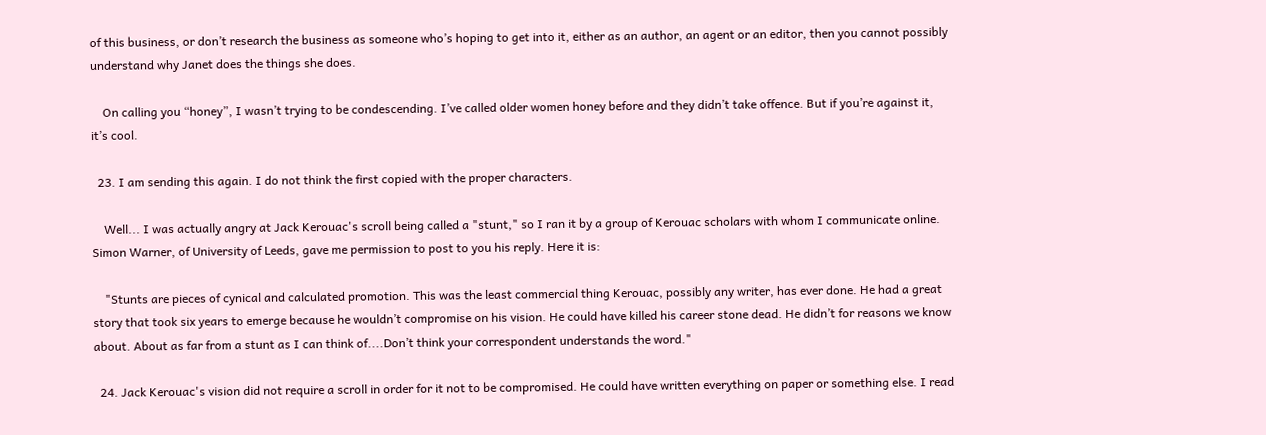of this business, or don’t research the business as someone who’s hoping to get into it, either as an author, an agent or an editor, then you cannot possibly understand why Janet does the things she does.

    On calling you “honey”, I wasn’t trying to be condescending. I’ve called older women honey before and they didn’t take offence. But if you’re against it, it’s cool.

  23. I am sending this again. I do not think the first copied with the proper characters.

    Well... I was actually angry at Jack Kerouac's scroll being called a "stunt," so I ran it by a group of Kerouac scholars with whom I communicate online. Simon Warner, of University of Leeds, gave me permission to post to you his reply. Here it is:

    "Stunts are pieces of cynical and calculated promotion. This was the least commercial thing Kerouac, possibly any writer, has ever done. He had a great story that took six years to emerge because he wouldn’t compromise on his vision. He could have killed his career stone dead. He didn’t for reasons we know about. About as far from a stunt as I can think of....Don’t think your correspondent understands the word."

  24. Jack Kerouac's vision did not require a scroll in order for it not to be compromised. He could have written everything on paper or something else. I read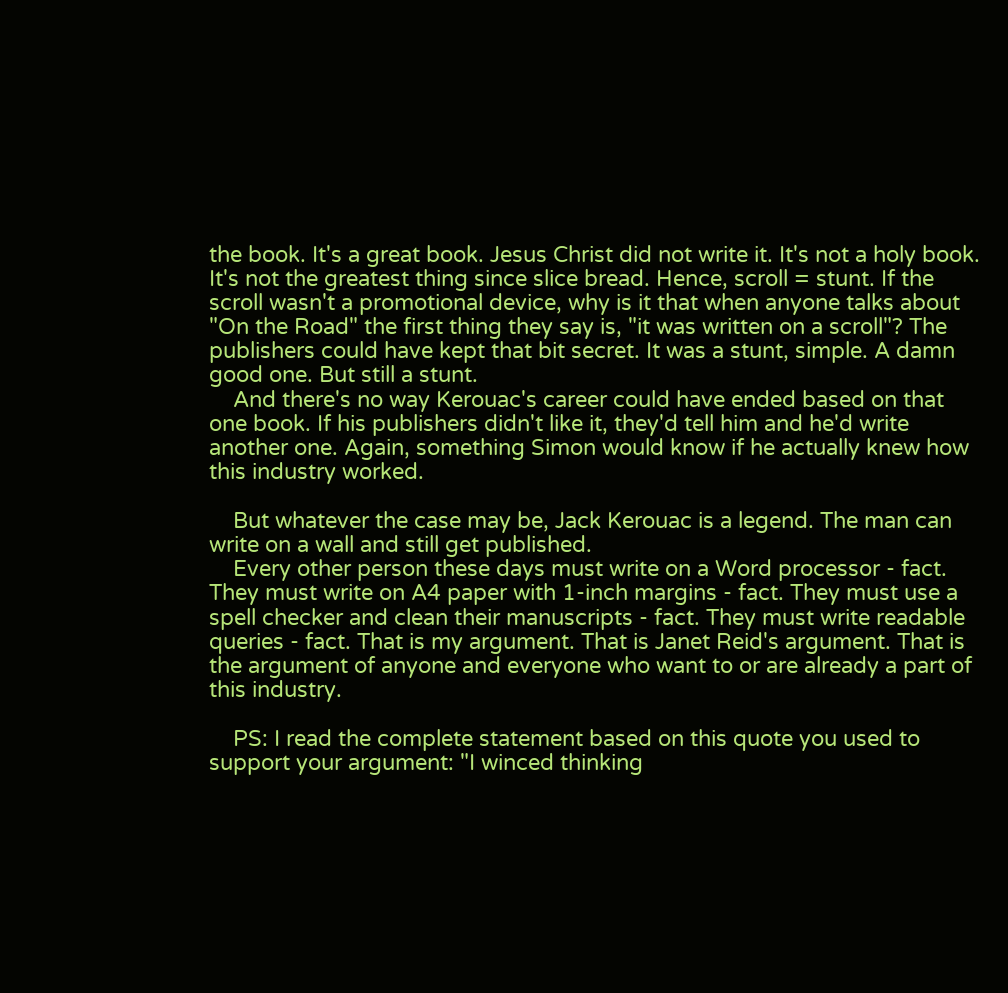the book. It's a great book. Jesus Christ did not write it. It's not a holy book. It's not the greatest thing since slice bread. Hence, scroll = stunt. If the scroll wasn't a promotional device, why is it that when anyone talks about "On the Road" the first thing they say is, "it was written on a scroll"? The publishers could have kept that bit secret. It was a stunt, simple. A damn good one. But still a stunt.
    And there's no way Kerouac's career could have ended based on that one book. If his publishers didn't like it, they'd tell him and he'd write another one. Again, something Simon would know if he actually knew how this industry worked.

    But whatever the case may be, Jack Kerouac is a legend. The man can write on a wall and still get published.
    Every other person these days must write on a Word processor - fact. They must write on A4 paper with 1-inch margins - fact. They must use a spell checker and clean their manuscripts - fact. They must write readable queries - fact. That is my argument. That is Janet Reid's argument. That is the argument of anyone and everyone who want to or are already a part of this industry.

    PS: I read the complete statement based on this quote you used to support your argument: "I winced thinking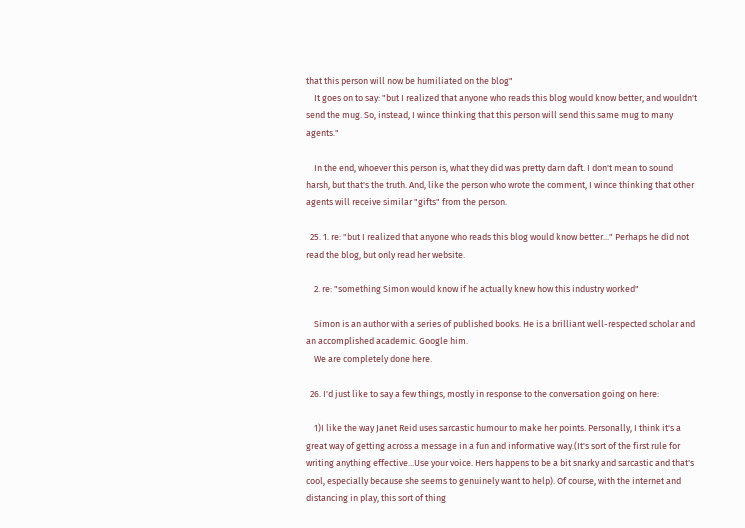that this person will now be humiliated on the blog"
    It goes on to say: "but I realized that anyone who reads this blog would know better, and wouldn't send the mug. So, instead, I wince thinking that this person will send this same mug to many agents."

    In the end, whoever this person is, what they did was pretty darn daft. I don't mean to sound harsh, but that's the truth. And, like the person who wrote the comment, I wince thinking that other agents will receive similar "gifts" from the person.

  25. 1. re: "but I realized that anyone who reads this blog would know better..." Perhaps he did not read the blog, but only read her website.

    2. re: "something Simon would know if he actually knew how this industry worked"

    Simon is an author with a series of published books. He is a brilliant well-respected scholar and an accomplished academic. Google him.
    We are completely done here.

  26. I'd just like to say a few things, mostly in response to the conversation going on here:

    1)I like the way Janet Reid uses sarcastic humour to make her points. Personally, I think it's a great way of getting across a message in a fun and informative way.(It's sort of the first rule for writing anything effective...Use your voice. Hers happens to be a bit snarky and sarcastic and that's cool, especially because she seems to genuinely want to help). Of course, with the internet and distancing in play, this sort of thing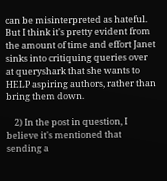can be misinterpreted as hateful. But I think it's pretty evident from the amount of time and effort Janet sinks into critiquing queries over at queryshark that she wants to HELP aspiring authors, rather than bring them down.

    2) In the post in question, I believe it's mentioned that sending a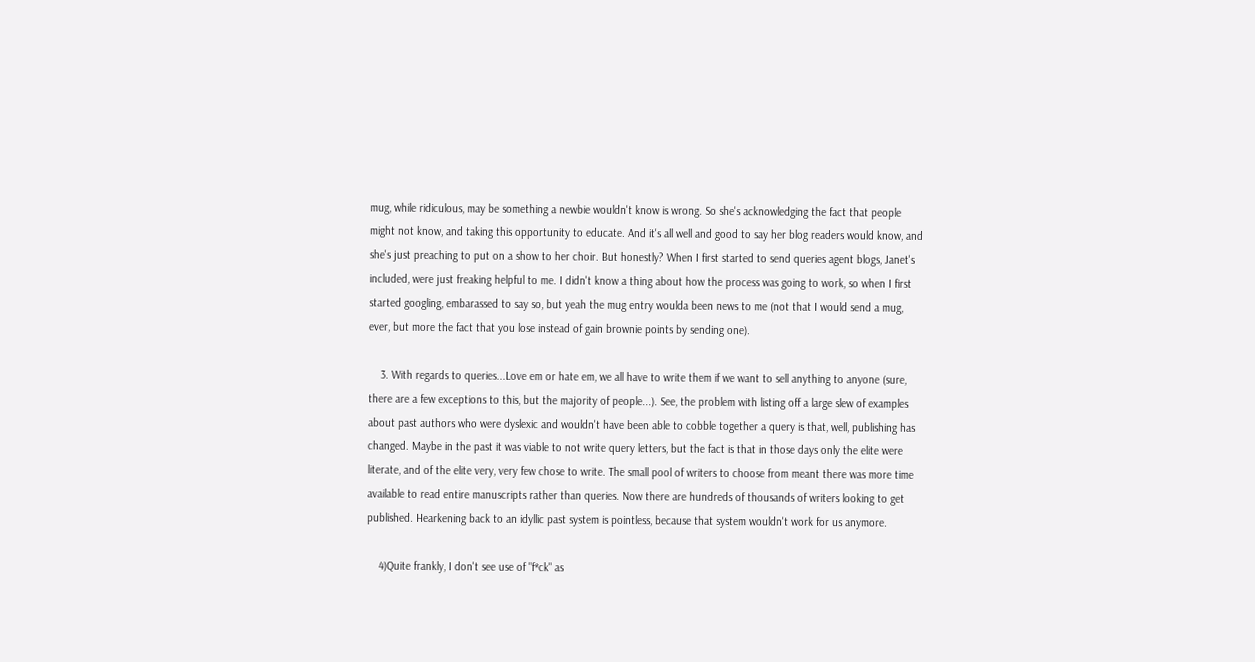mug, while ridiculous, may be something a newbie wouldn't know is wrong. So she's acknowledging the fact that people might not know, and taking this opportunity to educate. And it's all well and good to say her blog readers would know, and she's just preaching to put on a show to her choir. But honestly? When I first started to send queries agent blogs, Janet's included, were just freaking helpful to me. I didn't know a thing about how the process was going to work, so when I first started googling, embarassed to say so, but yeah the mug entry woulda been news to me (not that I would send a mug, ever, but more the fact that you lose instead of gain brownie points by sending one).

    3. With regards to queries...Love em or hate em, we all have to write them if we want to sell anything to anyone (sure, there are a few exceptions to this, but the majority of people...). See, the problem with listing off a large slew of examples about past authors who were dyslexic and wouldn't have been able to cobble together a query is that, well, publishing has changed. Maybe in the past it was viable to not write query letters, but the fact is that in those days only the elite were literate, and of the elite very, very few chose to write. The small pool of writers to choose from meant there was more time available to read entire manuscripts rather than queries. Now there are hundreds of thousands of writers looking to get published. Hearkening back to an idyllic past system is pointless, because that system wouldn't work for us anymore.

    4)Quite frankly, I don't see use of "f*ck" as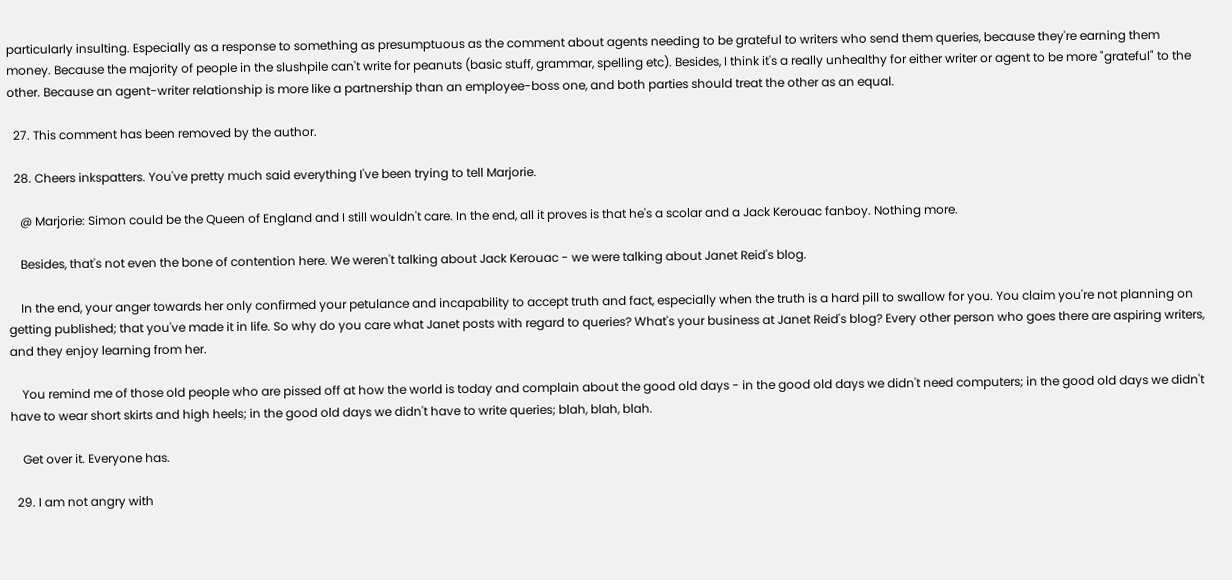particularly insulting. Especially as a response to something as presumptuous as the comment about agents needing to be grateful to writers who send them queries, because they're earning them money. Because the majority of people in the slushpile can't write for peanuts (basic stuff, grammar, spelling etc). Besides, I think it's a really unhealthy for either writer or agent to be more "grateful" to the other. Because an agent-writer relationship is more like a partnership than an employee-boss one, and both parties should treat the other as an equal.

  27. This comment has been removed by the author.

  28. Cheers inkspatters. You've pretty much said everything I've been trying to tell Marjorie.

    @ Marjorie: Simon could be the Queen of England and I still wouldn't care. In the end, all it proves is that he's a scolar and a Jack Kerouac fanboy. Nothing more.

    Besides, that's not even the bone of contention here. We weren't talking about Jack Kerouac - we were talking about Janet Reid's blog.

    In the end, your anger towards her only confirmed your petulance and incapability to accept truth and fact, especially when the truth is a hard pill to swallow for you. You claim you're not planning on getting published; that you've made it in life. So why do you care what Janet posts with regard to queries? What's your business at Janet Reid's blog? Every other person who goes there are aspiring writers, and they enjoy learning from her.

    You remind me of those old people who are pissed off at how the world is today and complain about the good old days - in the good old days we didn't need computers; in the good old days we didn't have to wear short skirts and high heels; in the good old days we didn't have to write queries; blah, blah, blah.

    Get over it. Everyone has.

  29. I am not angry with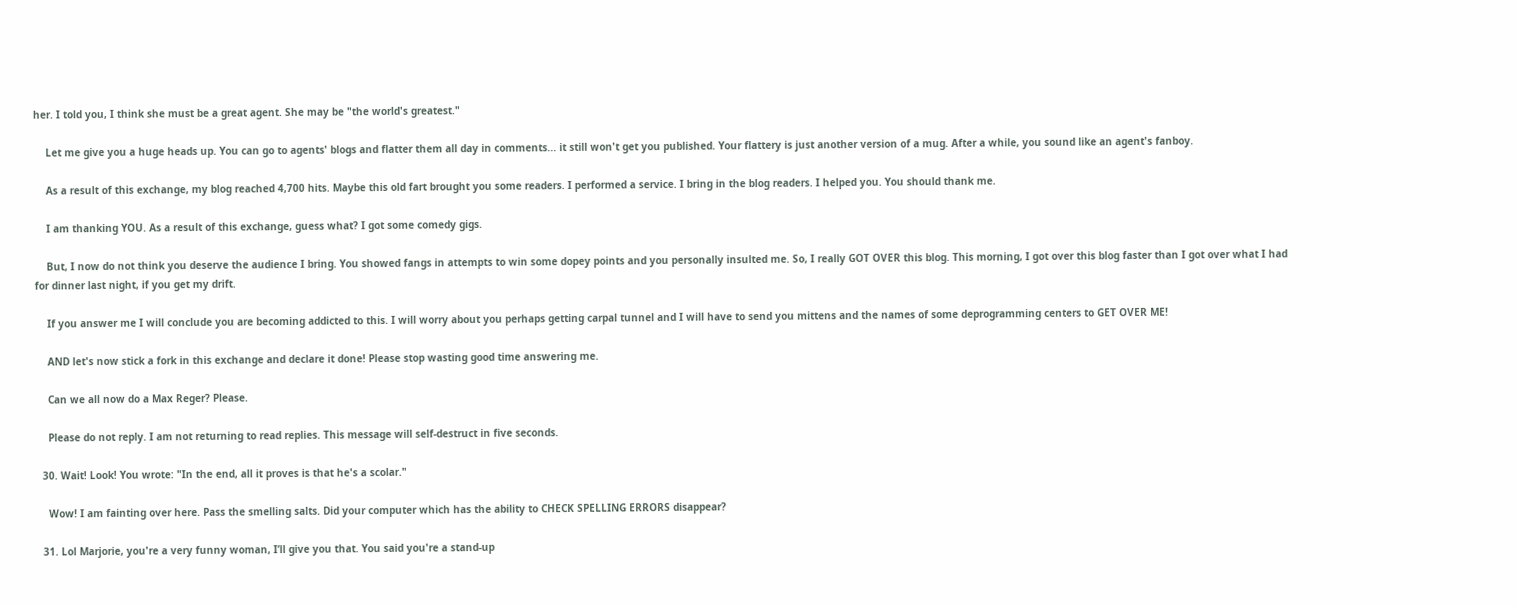her. I told you, I think she must be a great agent. She may be "the world's greatest."

    Let me give you a huge heads up. You can go to agents' blogs and flatter them all day in comments... it still won't get you published. Your flattery is just another version of a mug. After a while, you sound like an agent's fanboy.

    As a result of this exchange, my blog reached 4,700 hits. Maybe this old fart brought you some readers. I performed a service. I bring in the blog readers. I helped you. You should thank me.

    I am thanking YOU. As a result of this exchange, guess what? I got some comedy gigs.

    But, I now do not think you deserve the audience I bring. You showed fangs in attempts to win some dopey points and you personally insulted me. So, I really GOT OVER this blog. This morning, I got over this blog faster than I got over what I had for dinner last night, if you get my drift.

    If you answer me I will conclude you are becoming addicted to this. I will worry about you perhaps getting carpal tunnel and I will have to send you mittens and the names of some deprogramming centers to GET OVER ME!

    AND let's now stick a fork in this exchange and declare it done! Please stop wasting good time answering me.

    Can we all now do a Max Reger? Please.

    Please do not reply. I am not returning to read replies. This message will self-destruct in five seconds.

  30. Wait! Look! You wrote: "In the end, all it proves is that he's a scolar."

    Wow! I am fainting over here. Pass the smelling salts. Did your computer which has the ability to CHECK SPELLING ERRORS disappear?

  31. Lol Marjorie, you're a very funny woman, I’ll give you that. You said you're a stand-up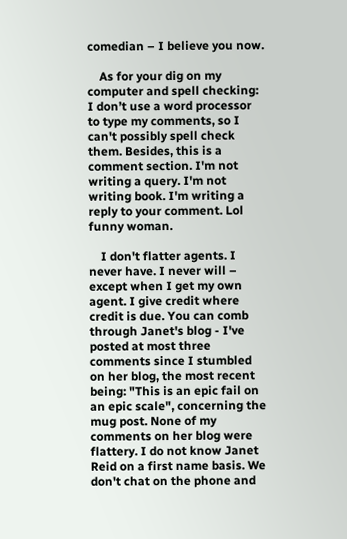comedian – I believe you now.

    As for your dig on my computer and spell checking: I don’t use a word processor to type my comments, so I can't possibly spell check them. Besides, this is a comment section. I'm not writing a query. I'm not writing book. I'm writing a reply to your comment. Lol funny woman.

    I don't flatter agents. I never have. I never will – except when I get my own agent. I give credit where credit is due. You can comb through Janet's blog - I've posted at most three comments since I stumbled on her blog, the most recent being: "This is an epic fail on an epic scale", concerning the mug post. None of my comments on her blog were flattery. I do not know Janet Reid on a first name basis. We don't chat on the phone and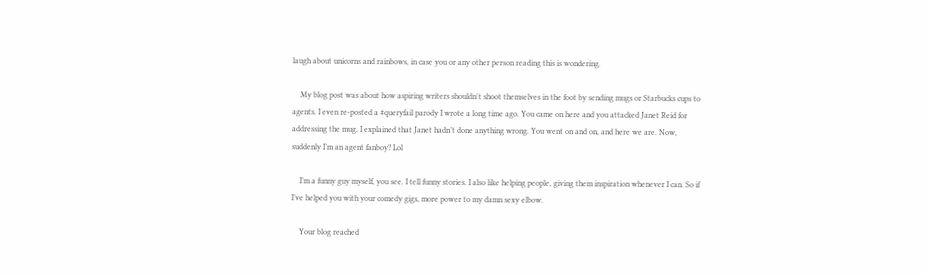laugh about unicorns and rainbows, in case you or any other person reading this is wondering.

    My blog post was about how aspiring writers shouldn't shoot themselves in the foot by sending mugs or Starbucks cups to agents. I even re-posted a #queryfail parody I wrote a long time ago. You came on here and you attacked Janet Reid for addressing the mug. I explained that Janet hadn’t done anything wrong. You went on and on, and here we are. Now, suddenly I’m an agent fanboy? Lol

    I’m a funny guy myself, you see. I tell funny stories. I also like helping people, giving them inspiration whenever I can. So if I’ve helped you with your comedy gigs, more power to my damn sexy elbow.

    Your blog reached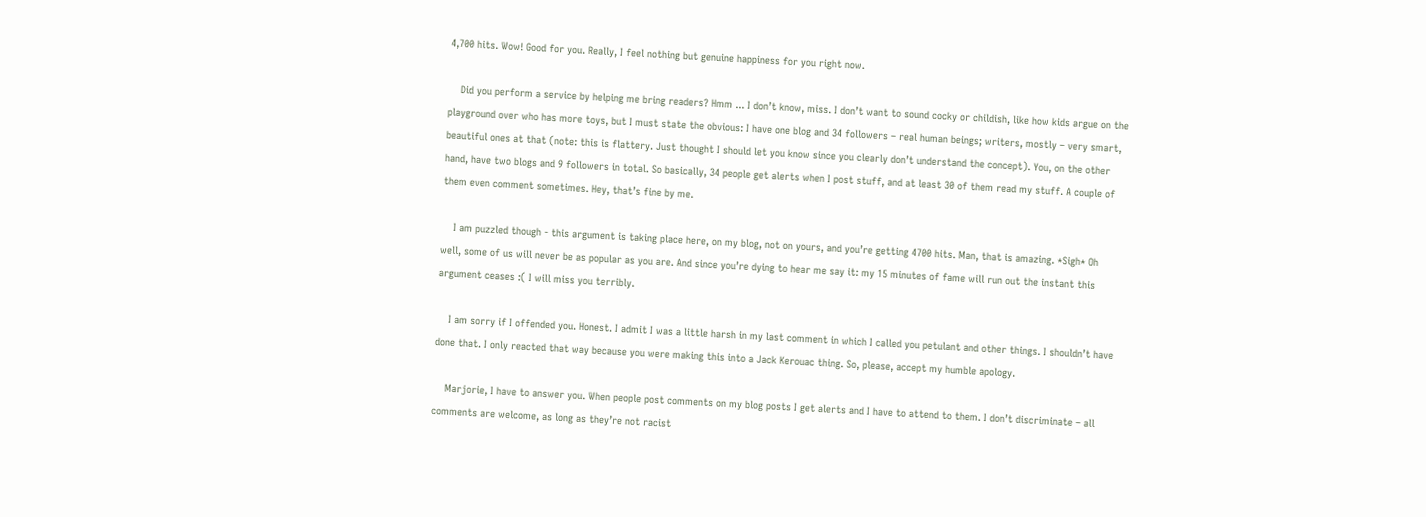4,700 hits. Wow! Good for you. Really, I feel nothing but genuine happiness for you right now.

    Did you perform a service by helping me bring readers? Hmm ... I don’t know, miss. I don’t want to sound cocky or childish, like how kids argue on the playground over who has more toys, but I must state the obvious: I have one blog and 34 followers – real human beings; writers, mostly – very smart, beautiful ones at that (note: this is flattery. Just thought I should let you know since you clearly don’t understand the concept). You, on the other hand, have two blogs and 9 followers in total. So basically, 34 people get alerts when I post stuff, and at least 30 of them read my stuff. A couple of them even comment sometimes. Hey, that’s fine by me.

    I am puzzled though - this argument is taking place here, on my blog, not on yours, and you’re getting 4700 hits. Man, that is amazing. *Sigh* Oh well, some of us will never be as popular as you are. And since you’re dying to hear me say it: my 15 minutes of fame will run out the instant this argument ceases :( I will miss you terribly.

    I am sorry if I offended you. Honest. I admit I was a little harsh in my last comment in which I called you petulant and other things. I shouldn’t have done that. I only reacted that way because you were making this into a Jack Kerouac thing. So, please, accept my humble apology.

    Marjorie, I have to answer you. When people post comments on my blog posts I get alerts and I have to attend to them. I don’t discriminate – all comments are welcome, as long as they’re not racist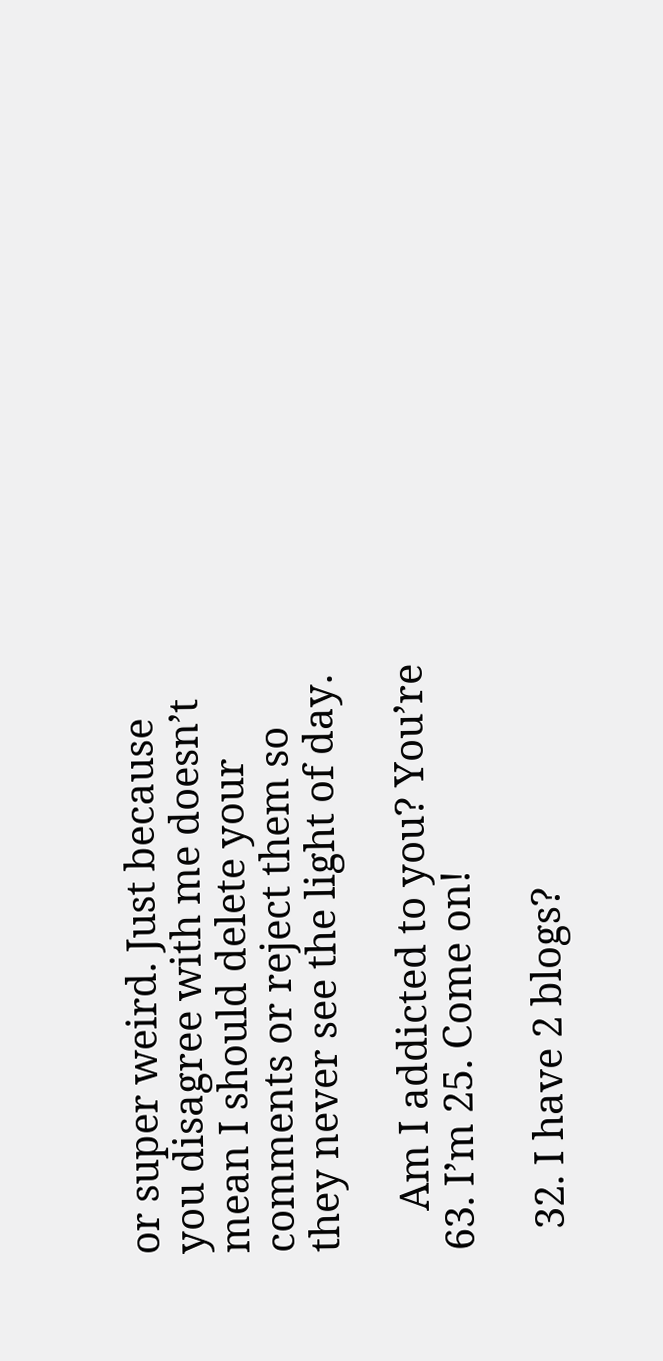or super weird. Just because you disagree with me doesn’t mean I should delete your comments or reject them so they never see the light of day.

    Am I addicted to you? You’re 63. I’m 25. Come on!

  32. I have 2 blogs?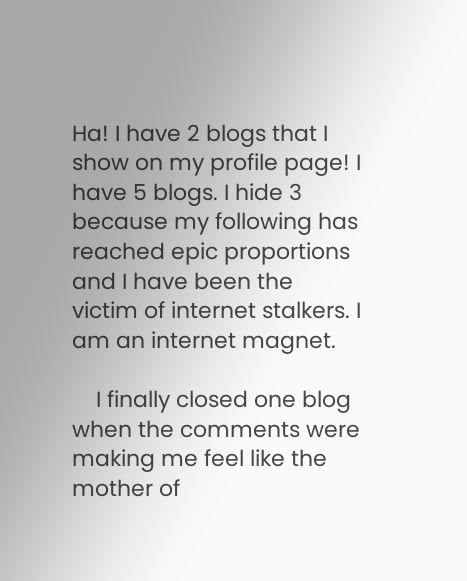Ha! I have 2 blogs that I show on my profile page! I have 5 blogs. I hide 3 because my following has reached epic proportions and I have been the victim of internet stalkers. I am an internet magnet.

    I finally closed one blog when the comments were making me feel like the mother of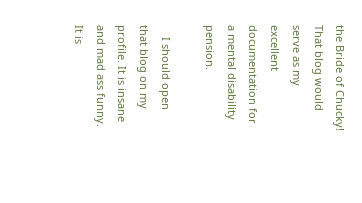the Bride of Chucky! That blog would serve as my excellent documentation for a mental disability pension.

    I should open that blog on my profile. It is insane and mad ass funny. It is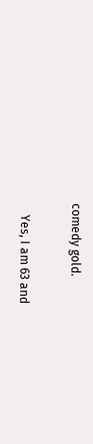comedy gold.

    Yes, I am 63 and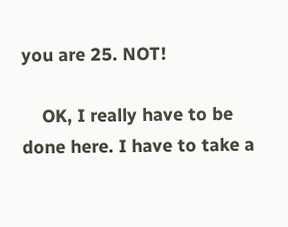you are 25. NOT!

    OK, I really have to be done here. I have to take a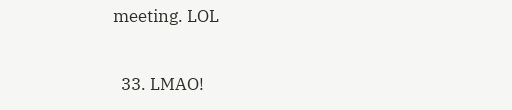meeting. LOL

  33. LMAO!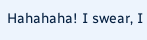Hahahaha! I swear, I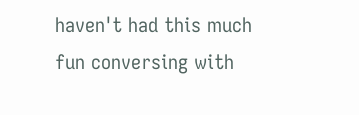haven't had this much fun conversing with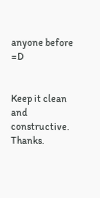anyone before =D


Keep it clean and constructive. Thanks.